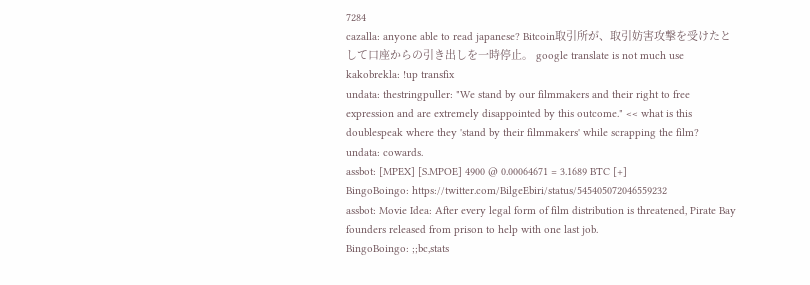7284
cazalla: anyone able to read japanese? Bitcoin取引所が、取引妨害攻撃を受けたとして口座からの引き出しを一時停止。 google translate is not much use
kakobrekla: !up transfix
undata: thestringpuller: "We stand by our filmmakers and their right to free expression and are extremely disappointed by this outcome." << what is this doublespeak where they 'stand by their filmmakers' while scrapping the film?
undata: cowards.
assbot: [MPEX] [S.MPOE] 4900 @ 0.00064671 = 3.1689 BTC [+]
BingoBoingo: https://twitter.com/BilgeEbiri/status/545405072046559232
assbot: Movie Idea: After every legal form of film distribution is threatened, Pirate Bay founders released from prison to help with one last job.
BingoBoingo: ;;bc,stats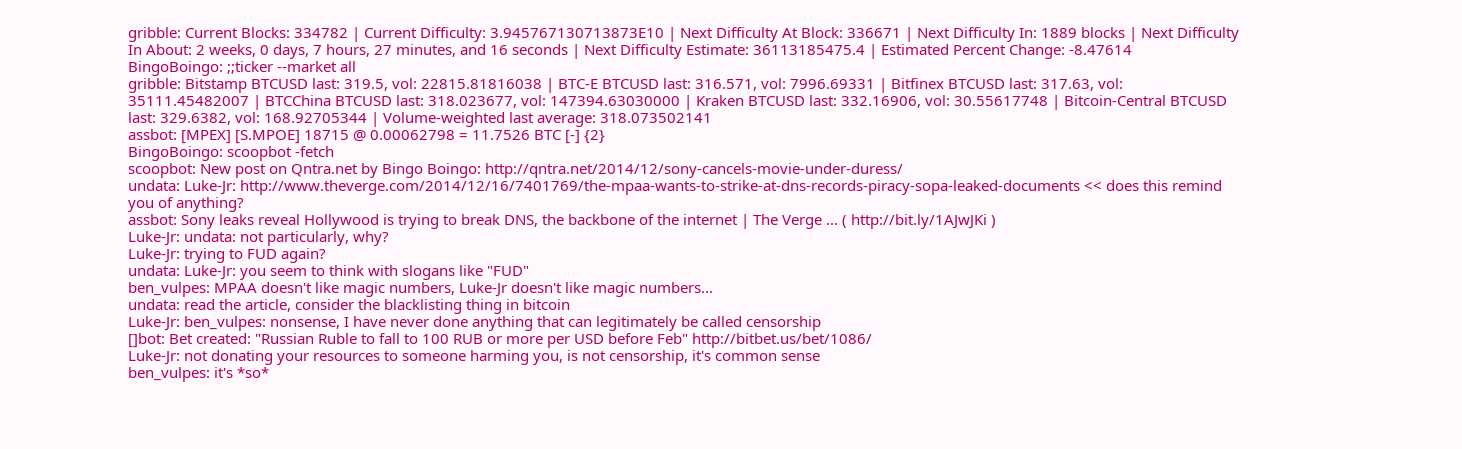gribble: Current Blocks: 334782 | Current Difficulty: 3.945767130713873E10 | Next Difficulty At Block: 336671 | Next Difficulty In: 1889 blocks | Next Difficulty In About: 2 weeks, 0 days, 7 hours, 27 minutes, and 16 seconds | Next Difficulty Estimate: 36113185475.4 | Estimated Percent Change: -8.47614
BingoBoingo: ;;ticker --market all
gribble: Bitstamp BTCUSD last: 319.5, vol: 22815.81816038 | BTC-E BTCUSD last: 316.571, vol: 7996.69331 | Bitfinex BTCUSD last: 317.63, vol: 35111.45482007 | BTCChina BTCUSD last: 318.023677, vol: 147394.63030000 | Kraken BTCUSD last: 332.16906, vol: 30.55617748 | Bitcoin-Central BTCUSD last: 329.6382, vol: 168.92705344 | Volume-weighted last average: 318.073502141
assbot: [MPEX] [S.MPOE] 18715 @ 0.00062798 = 11.7526 BTC [-] {2}
BingoBoingo: scoopbot -fetch
scoopbot: New post on Qntra.net by Bingo Boingo: http://qntra.net/2014/12/sony-cancels-movie-under-duress/
undata: Luke-Jr: http://www.theverge.com/2014/12/16/7401769/the-mpaa-wants-to-strike-at-dns-records-piracy-sopa-leaked-documents << does this remind you of anything?
assbot: Sony leaks reveal Hollywood is trying to break DNS, the backbone of the internet | The Verge ... ( http://bit.ly/1AJwJKi )
Luke-Jr: undata: not particularly, why?
Luke-Jr: trying to FUD again?
undata: Luke-Jr: you seem to think with slogans like "FUD"
ben_vulpes: MPAA doesn't like magic numbers, Luke-Jr doesn't like magic numbers...
undata: read the article, consider the blacklisting thing in bitcoin
Luke-Jr: ben_vulpes: nonsense, I have never done anything that can legitimately be called censorship
[]bot: Bet created: "Russian Ruble to fall to 100 RUB or more per USD before Feb" http://bitbet.us/bet/1086/
Luke-Jr: not donating your resources to someone harming you, is not censorship, it's common sense
ben_vulpes: it's *so*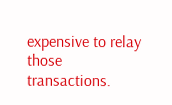expensive to relay those transactions.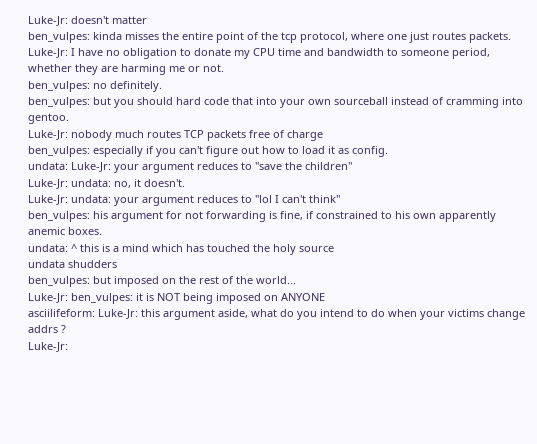Luke-Jr: doesn't matter
ben_vulpes: kinda misses the entire point of the tcp protocol, where one just routes packets.
Luke-Jr: I have no obligation to donate my CPU time and bandwidth to someone period, whether they are harming me or not.
ben_vulpes: no definitely.
ben_vulpes: but you should hard code that into your own sourceball instead of cramming into gentoo.
Luke-Jr: nobody much routes TCP packets free of charge
ben_vulpes: especially if you can't figure out how to load it as config.
undata: Luke-Jr: your argument reduces to "save the children"
Luke-Jr: undata: no, it doesn't.
Luke-Jr: undata: your argument reduces to "lol I can't think"
ben_vulpes: his argument for not forwarding is fine, if constrained to his own apparently anemic boxes.
undata: ^ this is a mind which has touched the holy source
undata shudders
ben_vulpes: but imposed on the rest of the world...
Luke-Jr: ben_vulpes: it is NOT being imposed on ANYONE
asciilifeform: Luke-Jr: this argument aside, what do you intend to do when your victims change addrs ?
Luke-Jr: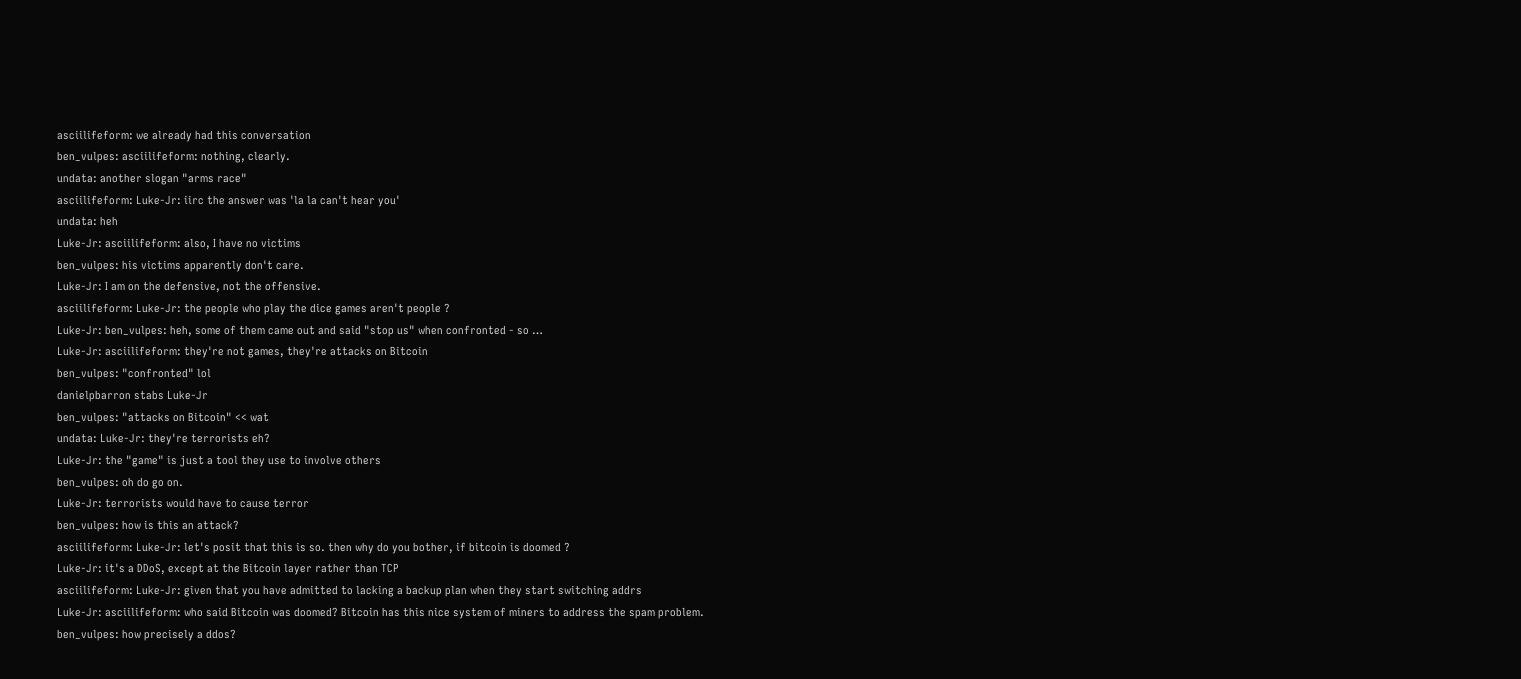asciilifeform: we already had this conversation
ben_vulpes: asciilifeform: nothing, clearly.
undata: another slogan "arms race"
asciilifeform: Luke-Jr: iirc the answer was 'la la can't hear you'
undata: heh
Luke-Jr: asciilifeform: also, I have no victims
ben_vulpes: his victims apparently don't care.
Luke-Jr: I am on the defensive, not the offensive.
asciilifeform: Luke-Jr: the people who play the dice games aren't people ?
Luke-Jr: ben_vulpes: heh, some of them came out and said "stop us" when confronted - so …
Luke-Jr: asciilifeform: they're not games, they're attacks on Bitcoin
ben_vulpes: "confronted" lol
danielpbarron stabs Luke-Jr
ben_vulpes: "attacks on Bitcoin" << wat
undata: Luke-Jr: they're terrorists eh?
Luke-Jr: the "game" is just a tool they use to involve others
ben_vulpes: oh do go on.
Luke-Jr: terrorists would have to cause terror
ben_vulpes: how is this an attack?
asciilifeform: Luke-Jr: let's posit that this is so. then why do you bother, if bitcoin is doomed ?
Luke-Jr: it's a DDoS, except at the Bitcoin layer rather than TCP
asciilifeform: Luke-Jr: given that you have admitted to lacking a backup plan when they start switching addrs
Luke-Jr: asciilifeform: who said Bitcoin was doomed? Bitcoin has this nice system of miners to address the spam problem.
ben_vulpes: how precisely a ddos?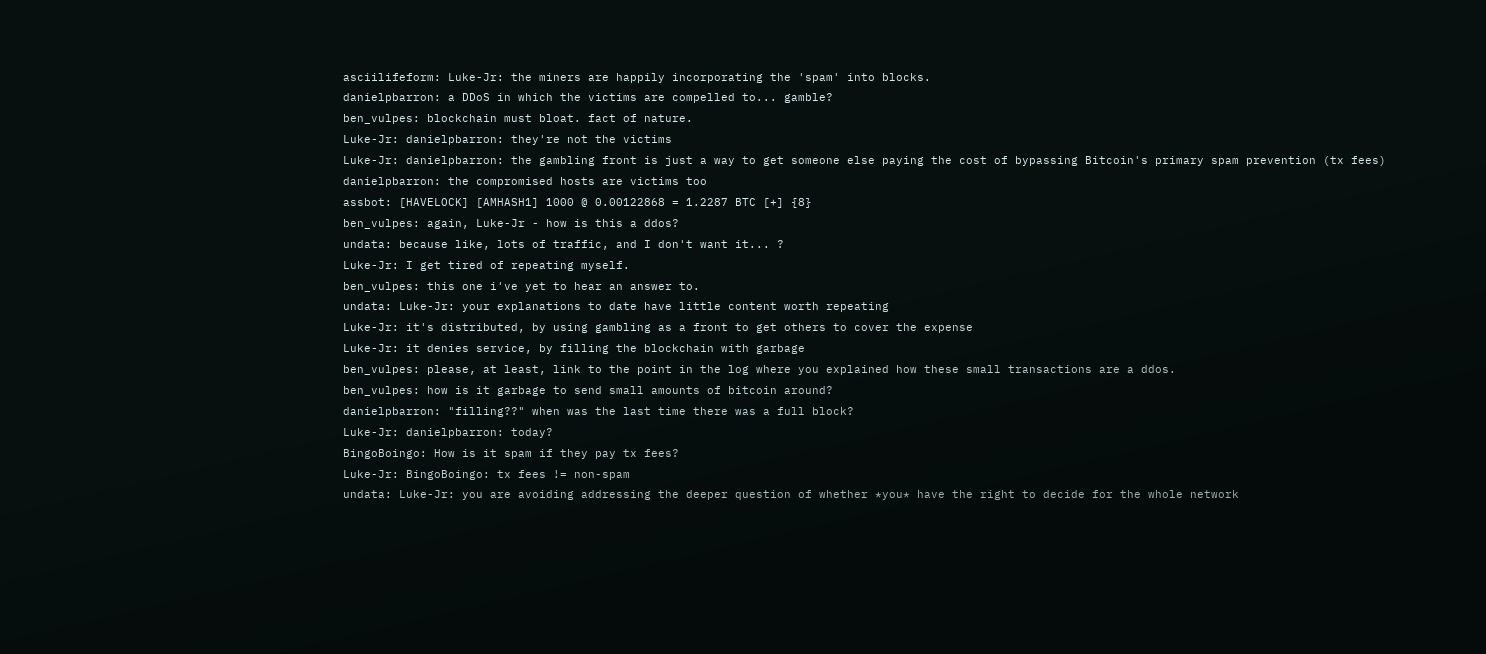asciilifeform: Luke-Jr: the miners are happily incorporating the 'spam' into blocks.
danielpbarron: a DDoS in which the victims are compelled to... gamble?
ben_vulpes: blockchain must bloat. fact of nature.
Luke-Jr: danielpbarron: they're not the victims
Luke-Jr: danielpbarron: the gambling front is just a way to get someone else paying the cost of bypassing Bitcoin's primary spam prevention (tx fees)
danielpbarron: the compromised hosts are victims too
assbot: [HAVELOCK] [AMHASH1] 1000 @ 0.00122868 = 1.2287 BTC [+] {8}
ben_vulpes: again, Luke-Jr - how is this a ddos?
undata: because like, lots of traffic, and I don't want it... ?
Luke-Jr: I get tired of repeating myself.
ben_vulpes: this one i've yet to hear an answer to.
undata: Luke-Jr: your explanations to date have little content worth repeating
Luke-Jr: it's distributed, by using gambling as a front to get others to cover the expense
Luke-Jr: it denies service, by filling the blockchain with garbage
ben_vulpes: please, at least, link to the point in the log where you explained how these small transactions are a ddos.
ben_vulpes: how is it garbage to send small amounts of bitcoin around?
danielpbarron: "filling??" when was the last time there was a full block?
Luke-Jr: danielpbarron: today?
BingoBoingo: How is it spam if they pay tx fees?
Luke-Jr: BingoBoingo: tx fees != non-spam
undata: Luke-Jr: you are avoiding addressing the deeper question of whether *you* have the right to decide for the whole network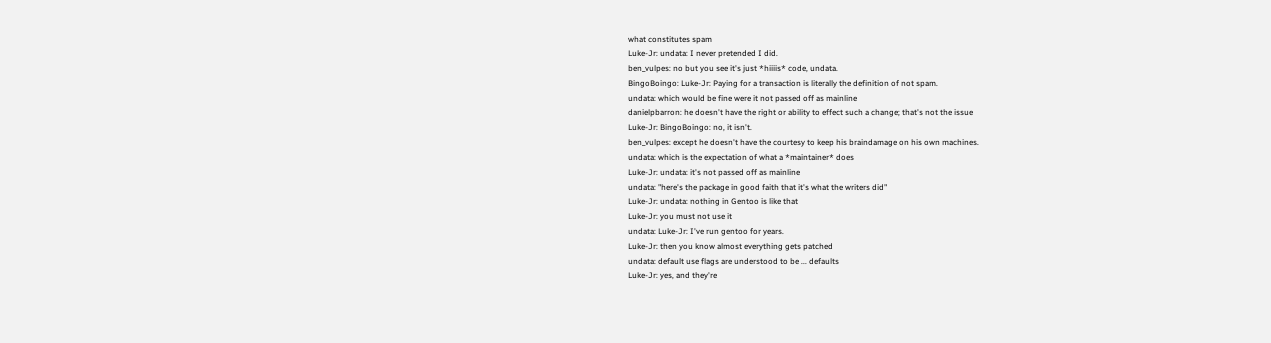what constitutes spam
Luke-Jr: undata: I never pretended I did.
ben_vulpes: no but you see it's just *hiiiis* code, undata.
BingoBoingo: Luke-Jr: Paying for a transaction is literally the definition of not spam.
undata: which would be fine were it not passed off as mainline
danielpbarron: he doesn't have the right or ability to effect such a change; that's not the issue
Luke-Jr: BingoBoingo: no, it isn't.
ben_vulpes: except he doesn't have the courtesy to keep his braindamage on his own machines.
undata: which is the expectation of what a *maintainer* does
Luke-Jr: undata: it's not passed off as mainline
undata: "here's the package in good faith that it's what the writers did"
Luke-Jr: undata: nothing in Gentoo is like that
Luke-Jr: you must not use it
undata: Luke-Jr: I've run gentoo for years.
Luke-Jr: then you know almost everything gets patched
undata: default use flags are understood to be ... defaults
Luke-Jr: yes, and they're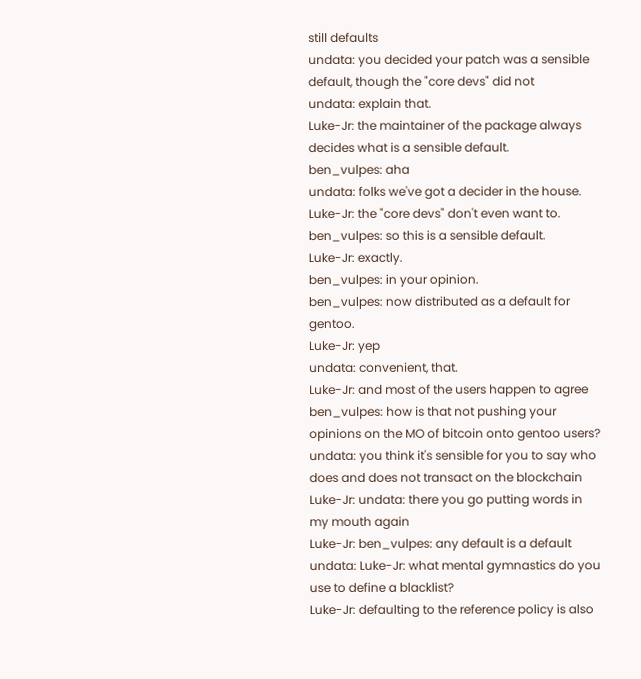still defaults
undata: you decided your patch was a sensible default, though the "core devs" did not
undata: explain that.
Luke-Jr: the maintainer of the package always decides what is a sensible default.
ben_vulpes: aha
undata: folks we've got a decider in the house.
Luke-Jr: the "core devs" don't even want to.
ben_vulpes: so this is a sensible default.
Luke-Jr: exactly.
ben_vulpes: in your opinion.
ben_vulpes: now distributed as a default for gentoo.
Luke-Jr: yep
undata: convenient, that.
Luke-Jr: and most of the users happen to agree
ben_vulpes: how is that not pushing your opinions on the MO of bitcoin onto gentoo users?
undata: you think it's sensible for you to say who does and does not transact on the blockchain
Luke-Jr: undata: there you go putting words in my mouth again
Luke-Jr: ben_vulpes: any default is a default
undata: Luke-Jr: what mental gymnastics do you use to define a blacklist?
Luke-Jr: defaulting to the reference policy is also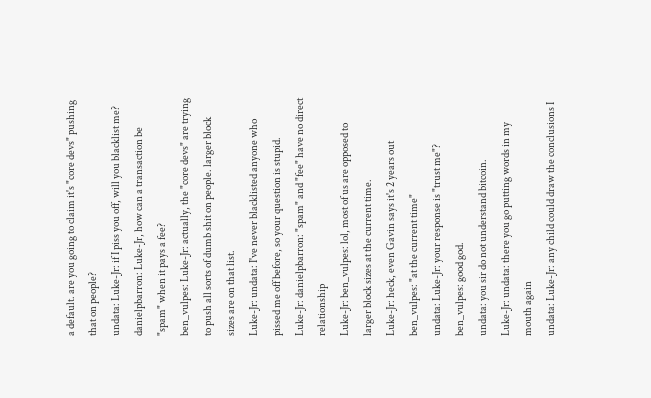a default. are you going to claim it's "core devs" pushing that on people?
undata: Luke-Jr: if I piss you off, will you blacklist me?
danielpbarron: Luke-Jr, how can a transaction be "spam" when it pays a fee?
ben_vulpes: Luke-Jr: actually, the "core devs" are trying to push all sorts of dumb shit on people. larger block sizes are on that list.
Luke-Jr: undata: I've never blacklisted anyone who pissed me off before, so your question is stupid.
Luke-Jr: danielpbarron: "spam" and "fee" have no direct relationship
Luke-Jr: ben_vulpes: lol, most of us are opposed to larger block sizes at the current time.
Luke-Jr: heck, even Gavin says it's 2 years out
ben_vulpes: "at the current time"
undata: Luke-Jr: your response is "trust me"?
ben_vulpes: good god.
undata: you sir do not understand bitcoin.
Luke-Jr: undata: there you go putting words in my mouth again
undata: Luke-Jr: any child could draw the conclusions I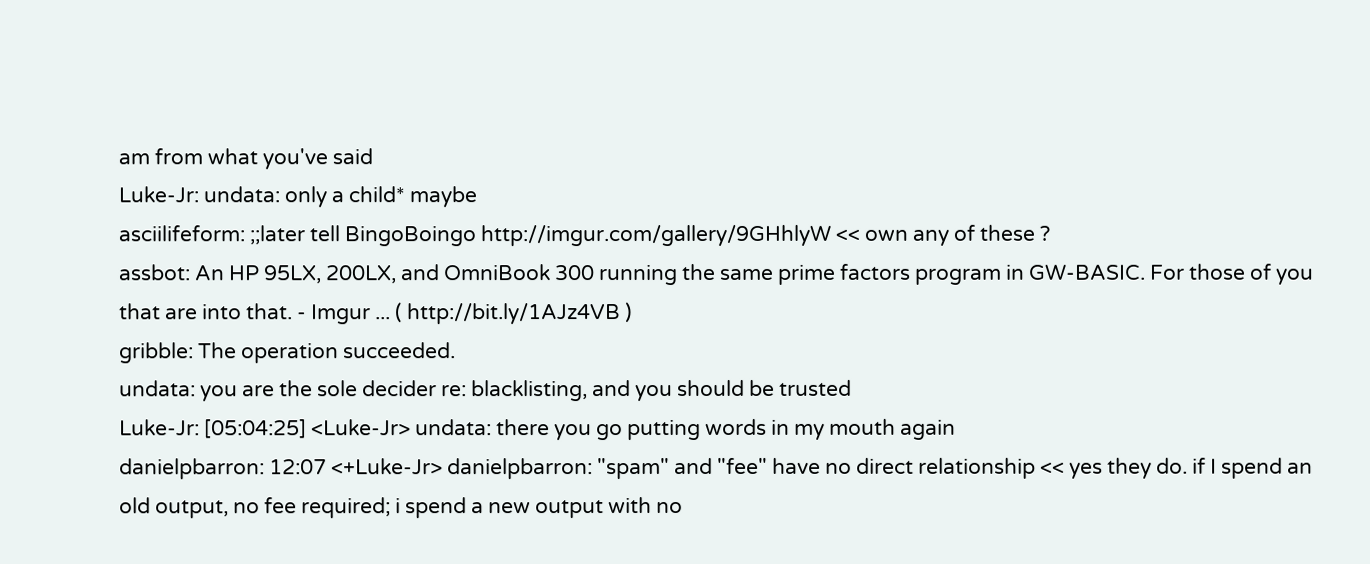am from what you've said
Luke-Jr: undata: only a child* maybe
asciilifeform: ;;later tell BingoBoingo http://imgur.com/gallery/9GHhlyW << own any of these ?
assbot: An HP 95LX, 200LX, and OmniBook 300 running the same prime factors program in GW-BASIC. For those of you that are into that. - Imgur ... ( http://bit.ly/1AJz4VB )
gribble: The operation succeeded.
undata: you are the sole decider re: blacklisting, and you should be trusted
Luke-Jr: [05:04:25] <Luke-Jr> undata: there you go putting words in my mouth again
danielpbarron: 12:07 <+Luke-Jr> danielpbarron: "spam" and "fee" have no direct relationship << yes they do. if I spend an old output, no fee required; i spend a new output with no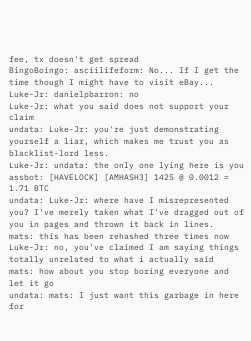fee, tx doesn't get spread
BingoBoingo: asciilifeform: No... If I get the time though I might have to visit eBay...
Luke-Jr: danielpbarron: no
Luke-Jr: what you said does not support your claim
undata: Luke-Jr: you're just demonstrating yourself a liar, which makes me trust you as blacklist-lord less.
Luke-Jr: undata: the only one lying here is you
assbot: [HAVELOCK] [AMHASH3] 1425 @ 0.0012 = 1.71 BTC
undata: Luke-Jr: where have I misrepresented you? I've merely taken what I've dragged out of you in pages and thrown it back in lines.
mats: this has been rehashed three times now
Luke-Jr: no, you've claimed I am saying things totally unrelated to what i actually said
mats: how about you stop boring everyone and let it go
undata: mats: I just want this garbage in here for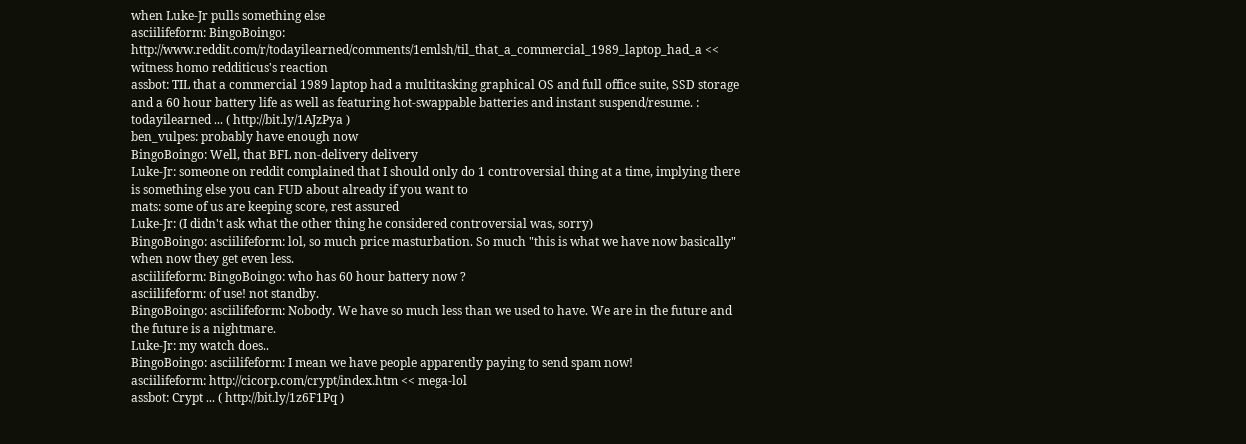when Luke-Jr pulls something else
asciilifeform: BingoBoingo: http://www.reddit.com/r/todayilearned/comments/1emlsh/til_that_a_commercial_1989_laptop_had_a << witness homo redditicus's reaction
assbot: TIL that a commercial 1989 laptop had a multitasking graphical OS and full office suite, SSD storage and a 60 hour battery life as well as featuring hot-swappable batteries and instant suspend/resume. : todayilearned ... ( http://bit.ly/1AJzPya )
ben_vulpes: probably have enough now
BingoBoingo: Well, that BFL non-delivery delivery
Luke-Jr: someone on reddit complained that I should only do 1 controversial thing at a time, implying there is something else you can FUD about already if you want to
mats: some of us are keeping score, rest assured
Luke-Jr: (I didn't ask what the other thing he considered controversial was, sorry)
BingoBoingo: asciilifeform: lol, so much price masturbation. So much "this is what we have now basically" when now they get even less.
asciilifeform: BingoBoingo: who has 60 hour battery now ?
asciilifeform: of use! not standby.
BingoBoingo: asciilifeform: Nobody. We have so much less than we used to have. We are in the future and the future is a nightmare.
Luke-Jr: my watch does..
BingoBoingo: asciilifeform: I mean we have people apparently paying to send spam now!
asciilifeform: http://cicorp.com/crypt/index.htm << mega-lol
assbot: Crypt ... ( http://bit.ly/1z6F1Pq )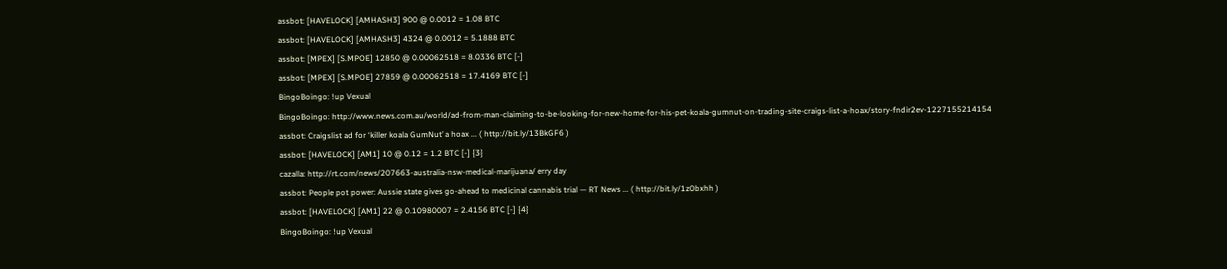assbot: [HAVELOCK] [AMHASH3] 900 @ 0.0012 = 1.08 BTC
assbot: [HAVELOCK] [AMHASH3] 4324 @ 0.0012 = 5.1888 BTC
assbot: [MPEX] [S.MPOE] 12850 @ 0.00062518 = 8.0336 BTC [-]
assbot: [MPEX] [S.MPOE] 27859 @ 0.00062518 = 17.4169 BTC [-]
BingoBoingo: !up Vexual
BingoBoingo: http://www.news.com.au/world/ad-from-man-claiming-to-be-looking-for-new-home-for-his-pet-koala-gumnut-on-trading-site-craigs-list-a-hoax/story-fndir2ev-1227155214154
assbot: Craigslist ad for ‘killer koala GumNut’ a hoax ... ( http://bit.ly/13BkGF6 )
assbot: [HAVELOCK] [AM1] 10 @ 0.12 = 1.2 BTC [-] {3}
cazalla: http://rt.com/news/207663-australia-nsw-medical-marijuana/ erry day
assbot: People pot power: Aussie state gives go-ahead to medicinal cannabis trial — RT News ... ( http://bit.ly/1z0bxhh )
assbot: [HAVELOCK] [AM1] 22 @ 0.10980007 = 2.4156 BTC [-] {4}
BingoBoingo: !up Vexual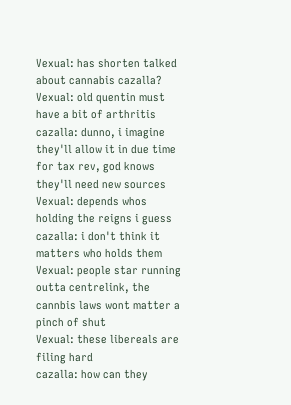Vexual: has shorten talked about cannabis cazalla?
Vexual: old quentin must have a bit of arthritis
cazalla: dunno, i imagine they'll allow it in due time for tax rev, god knows they'll need new sources
Vexual: depends whos holding the reigns i guess
cazalla: i don't think it matters who holds them
Vexual: people star running outta centrelink, the cannbis laws wont matter a pinch of shut
Vexual: these libereals are filing hard
cazalla: how can they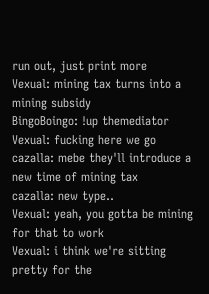run out, just print more
Vexual: mining tax turns into a mining subsidy
BingoBoingo: !up themediator
Vexual: fucking here we go
cazalla: mebe they'll introduce a new time of mining tax
cazalla: new type..
Vexual: yeah, you gotta be mining for that to work
Vexual: i think we're sitting pretty for the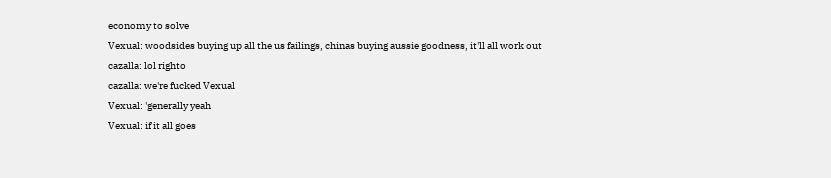economy to solve
Vexual: woodsides buying up all the us failings, chinas buying aussie goodness, it'll all work out
cazalla: lol righto
cazalla: we're fucked Vexual
Vexual: 'generally yeah
Vexual: if it all goes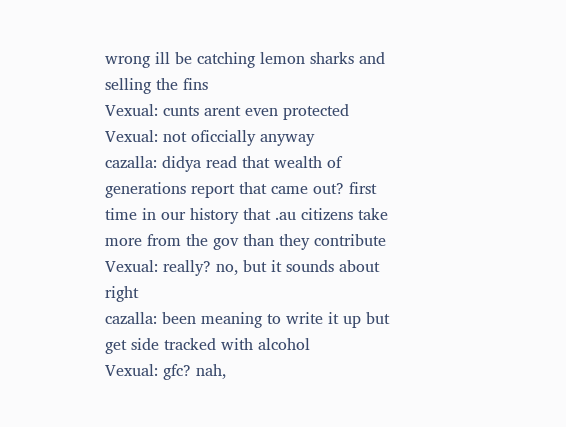wrong ill be catching lemon sharks and selling the fins
Vexual: cunts arent even protected
Vexual: not oficcially anyway
cazalla: didya read that wealth of generations report that came out? first time in our history that .au citizens take more from the gov than they contribute
Vexual: really? no, but it sounds about right
cazalla: been meaning to write it up but get side tracked with alcohol
Vexual: gfc? nah,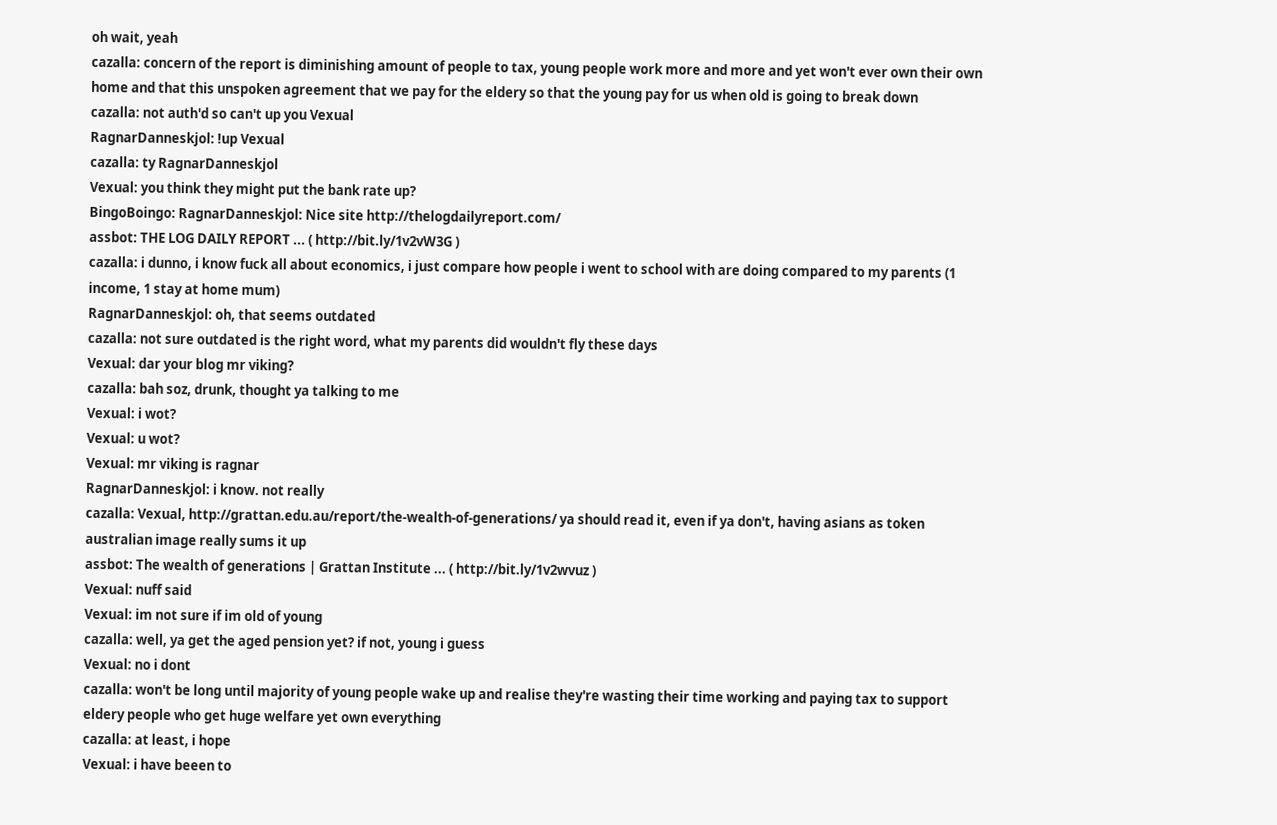oh wait, yeah
cazalla: concern of the report is diminishing amount of people to tax, young people work more and more and yet won't ever own their own home and that this unspoken agreement that we pay for the eldery so that the young pay for us when old is going to break down
cazalla: not auth'd so can't up you Vexual
RagnarDanneskjol: !up Vexual
cazalla: ty RagnarDanneskjol
Vexual: you think they might put the bank rate up?
BingoBoingo: RagnarDanneskjol: Nice site http://thelogdailyreport.com/
assbot: THE LOG DAILY REPORT ... ( http://bit.ly/1v2vW3G )
cazalla: i dunno, i know fuck all about economics, i just compare how people i went to school with are doing compared to my parents (1 income, 1 stay at home mum)
RagnarDanneskjol: oh, that seems outdated
cazalla: not sure outdated is the right word, what my parents did wouldn't fly these days
Vexual: dar your blog mr viking?
cazalla: bah soz, drunk, thought ya talking to me
Vexual: i wot?
Vexual: u wot?
Vexual: mr viking is ragnar
RagnarDanneskjol: i know. not really
cazalla: Vexual, http://grattan.edu.au/report/the-wealth-of-generations/ ya should read it, even if ya don't, having asians as token australian image really sums it up
assbot: The wealth of generations | Grattan Institute ... ( http://bit.ly/1v2wvuz )
Vexual: nuff said
Vexual: im not sure if im old of young
cazalla: well, ya get the aged pension yet? if not, young i guess
Vexual: no i dont
cazalla: won't be long until majority of young people wake up and realise they're wasting their time working and paying tax to support eldery people who get huge welfare yet own everything
cazalla: at least, i hope
Vexual: i have beeen to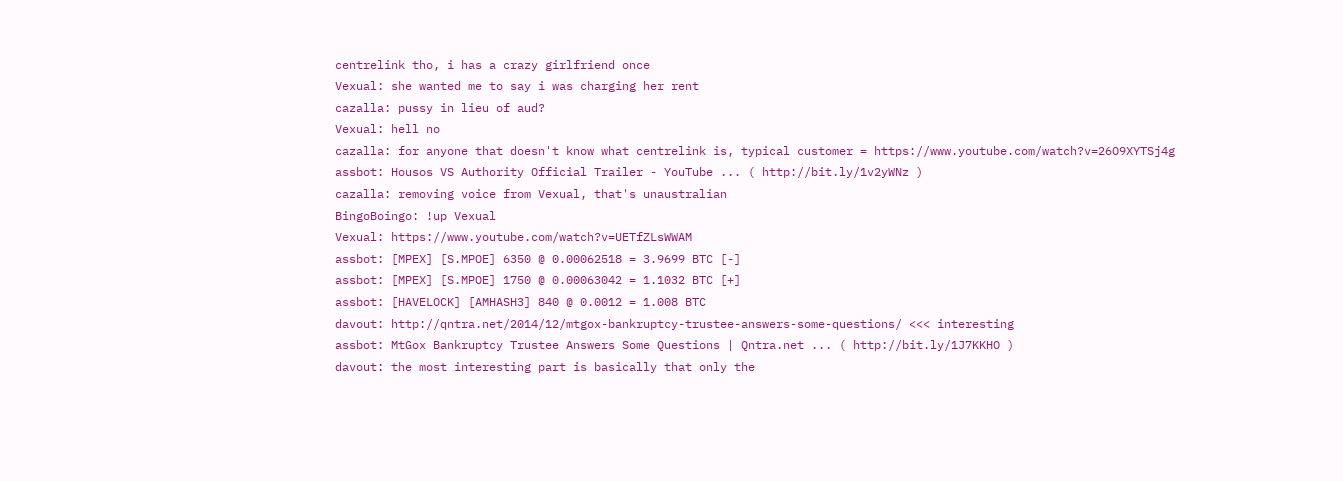centrelink tho, i has a crazy girlfriend once
Vexual: she wanted me to say i was charging her rent
cazalla: pussy in lieu of aud?
Vexual: hell no
cazalla: for anyone that doesn't know what centrelink is, typical customer = https://www.youtube.com/watch?v=26O9XYTSj4g
assbot: Housos VS Authority Official Trailer - YouTube ... ( http://bit.ly/1v2yWNz )
cazalla: removing voice from Vexual, that's unaustralian
BingoBoingo: !up Vexual
Vexual: https://www.youtube.com/watch?v=UETfZLsWWAM
assbot: [MPEX] [S.MPOE] 6350 @ 0.00062518 = 3.9699 BTC [-]
assbot: [MPEX] [S.MPOE] 1750 @ 0.00063042 = 1.1032 BTC [+]
assbot: [HAVELOCK] [AMHASH3] 840 @ 0.0012 = 1.008 BTC
davout: http://qntra.net/2014/12/mtgox-bankruptcy-trustee-answers-some-questions/ <<< interesting
assbot: MtGox Bankruptcy Trustee Answers Some Questions | Qntra.net ... ( http://bit.ly/1J7KKHO )
davout: the most interesting part is basically that only the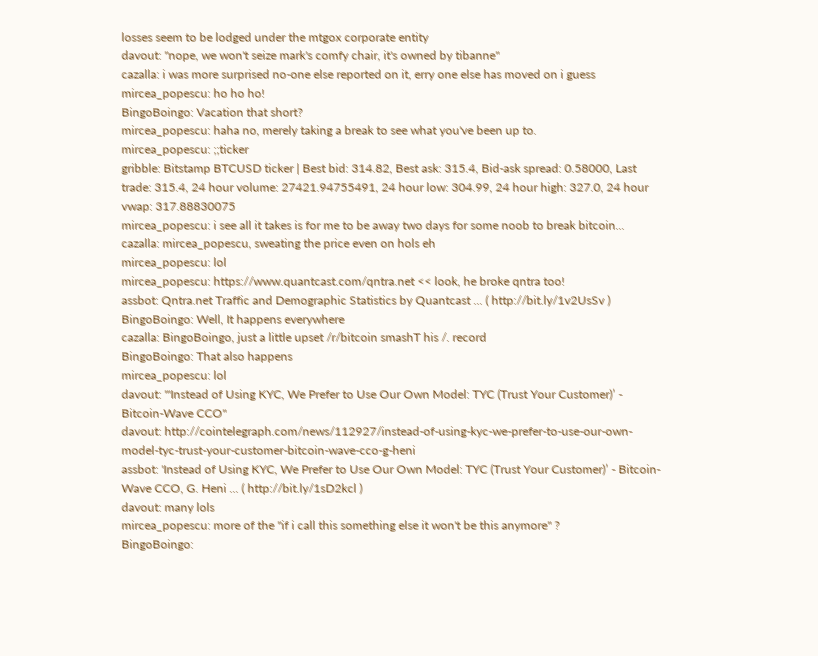losses seem to be lodged under the mtgox corporate entity
davout: "nope, we won't seize mark's comfy chair, it's owned by tibanne"
cazalla: i was more surprised no-one else reported on it, erry one else has moved on i guess
mircea_popescu: ho ho ho!
BingoBoingo: Vacation that short?
mircea_popescu: haha no, merely taking a break to see what you've been up to.
mircea_popescu: ;;ticker
gribble: Bitstamp BTCUSD ticker | Best bid: 314.82, Best ask: 315.4, Bid-ask spread: 0.58000, Last trade: 315.4, 24 hour volume: 27421.94755491, 24 hour low: 304.99, 24 hour high: 327.0, 24 hour vwap: 317.88830075
mircea_popescu: i see all it takes is for me to be away two days for some noob to break bitcoin...
cazalla: mircea_popescu, sweating the price even on hols eh
mircea_popescu: lol
mircea_popescu: https://www.quantcast.com/qntra.net << look, he broke qntra too!
assbot: Qntra.net Traffic and Demographic Statistics by Quantcast ... ( http://bit.ly/1v2UsSv )
BingoBoingo: Well, It happens everywhere
cazalla: BingoBoingo, just a little upset /r/bitcoin smashT his /. record
BingoBoingo: That also happens
mircea_popescu: lol
davout: "'Instead of Using KYC, We Prefer to Use Our Own Model: TYC (Trust Your Customer)’ - Bitcoin-Wave CCO"
davout: http://cointelegraph.com/news/112927/instead-of-using-kyc-we-prefer-to-use-our-own-model-tyc-trust-your-customer-bitcoin-wave-cco-g-heni
assbot: 'Instead of Using KYC, We Prefer to Use Our Own Model: TYC (Trust Your Customer)’ - Bitcoin-Wave CCO, G. Heni ... ( http://bit.ly/1sD2kcl )
davout: many lols
mircea_popescu: more of the "if i call this something else it won't be this anymore" ?
BingoBoingo: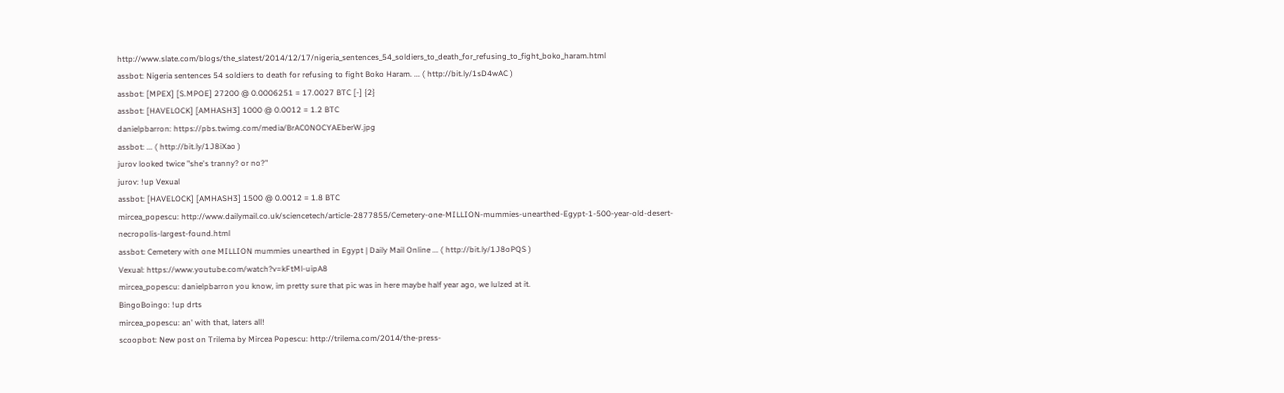http://www.slate.com/blogs/the_slatest/2014/12/17/nigeria_sentences_54_soldiers_to_death_for_refusing_to_fight_boko_haram.html
assbot: Nigeria sentences 54 soldiers to death for refusing to fight Boko Haram. ... ( http://bit.ly/1sD4wAC )
assbot: [MPEX] [S.MPOE] 27200 @ 0.0006251 = 17.0027 BTC [-] {2}
assbot: [HAVELOCK] [AMHASH3] 1000 @ 0.0012 = 1.2 BTC
danielpbarron: https://pbs.twimg.com/media/BrAC0NOCYAEberW.jpg
assbot: ... ( http://bit.ly/1J8iXao )
jurov looked twice "she's tranny? or no?"
jurov: !up Vexual
assbot: [HAVELOCK] [AMHASH3] 1500 @ 0.0012 = 1.8 BTC
mircea_popescu: http://www.dailymail.co.uk/sciencetech/article-2877855/Cemetery-one-MILLION-mummies-unearthed-Egypt-1-500-year-old-desert-necropolis-largest-found.html
assbot: Cemetery with one MILLION mummies unearthed in Egypt | Daily Mail Online ... ( http://bit.ly/1J8oPQS )
Vexual: https://www.youtube.com/watch?v=kFtMl-uipA8
mircea_popescu: danielpbarron you know, im pretty sure that pic was in here maybe half year ago, we lulzed at it.
BingoBoingo: !up drts
mircea_popescu: an' with that, laters all!
scoopbot: New post on Trilema by Mircea Popescu: http://trilema.com/2014/the-press-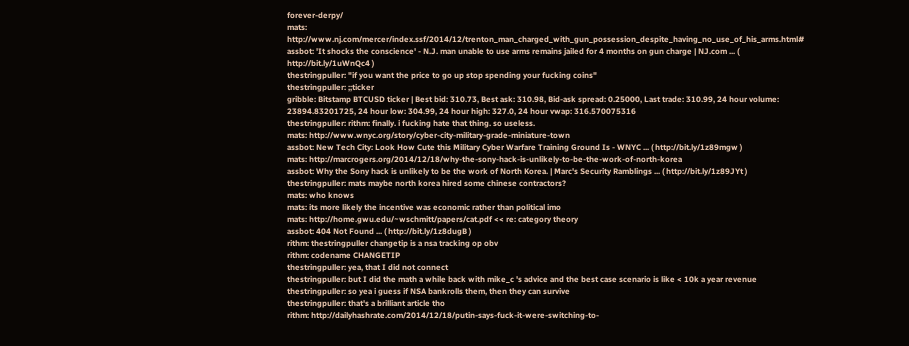forever-derpy/
mats: http://www.nj.com/mercer/index.ssf/2014/12/trenton_man_charged_with_gun_possession_despite_having_no_use_of_his_arms.html#
assbot: 'It shocks the conscience' - N.J. man unable to use arms remains jailed for 4 months on gun charge | NJ.com ... ( http://bit.ly/1uWnQc4 )
thestringpuller: "if you want the price to go up stop spending your fucking coins"
thestringpuller: ;;ticker
gribble: Bitstamp BTCUSD ticker | Best bid: 310.73, Best ask: 310.98, Bid-ask spread: 0.25000, Last trade: 310.99, 24 hour volume: 23894.83201725, 24 hour low: 304.99, 24 hour high: 327.0, 24 hour vwap: 316.570075316
thestringpuller: rithm: finally. i fucking hate that thing. so useless.
mats: http://www.wnyc.org/story/cyber-city-military-grade-miniature-town
assbot: New Tech City: Look How Cute this Military Cyber Warfare Training Ground Is - WNYC ... ( http://bit.ly/1z89mgw )
mats: http://marcrogers.org/2014/12/18/why-the-sony-hack-is-unlikely-to-be-the-work-of-north-korea
assbot: Why the Sony hack is unlikely to be the work of North Korea. | Marc's Security Ramblings ... ( http://bit.ly/1z89JYt )
thestringpuller: mats maybe north korea hired some chinese contractors?
mats: who knows
mats: its more likely the incentive was economic rather than political imo
mats: http://home.gwu.edu/~wschmitt/papers/cat.pdf << re: category theory
assbot: 404 Not Found ... ( http://bit.ly/1z8dugB )
rithm: thestringpuller changetip is a nsa tracking op obv
rithm: codename CHANGETIP
thestringpuller: yea, that I did not connect
thestringpuller: but I did the math a while back with mike_c 's advice and the best case scenario is like < 10k a year revenue
thestringpuller: so yea i guess if NSA bankrolls them, then they can survive
thestringpuller: that's a brilliant article tho
rithm: http://dailyhashrate.com/2014/12/18/putin-says-fuck-it-were-switching-to-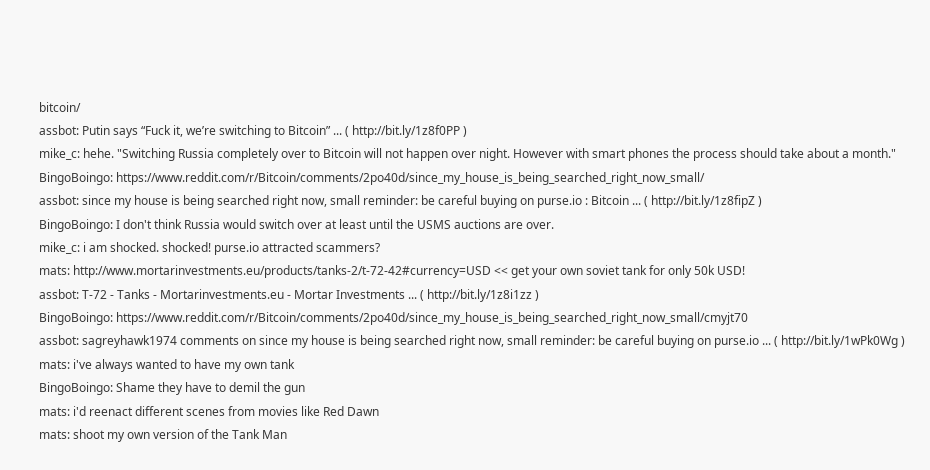bitcoin/
assbot: Putin says “Fuck it, we’re switching to Bitcoin” ... ( http://bit.ly/1z8f0PP )
mike_c: hehe. "Switching Russia completely over to Bitcoin will not happen over night. However with smart phones the process should take about a month."
BingoBoingo: https://www.reddit.com/r/Bitcoin/comments/2po40d/since_my_house_is_being_searched_right_now_small/
assbot: since my house is being searched right now, small reminder: be careful buying on purse.io : Bitcoin ... ( http://bit.ly/1z8fipZ )
BingoBoingo: I don't think Russia would switch over at least until the USMS auctions are over.
mike_c: i am shocked. shocked! purse.io attracted scammers?
mats: http://www.mortarinvestments.eu/products/tanks-2/t-72-42#currency=USD << get your own soviet tank for only 50k USD!
assbot: T-72 - Tanks - Mortarinvestments.eu - Mortar Investments ... ( http://bit.ly/1z8i1zz )
BingoBoingo: https://www.reddit.com/r/Bitcoin/comments/2po40d/since_my_house_is_being_searched_right_now_small/cmyjt70
assbot: sagreyhawk1974 comments on since my house is being searched right now, small reminder: be careful buying on purse.io ... ( http://bit.ly/1wPk0Wg )
mats: i've always wanted to have my own tank
BingoBoingo: Shame they have to demil the gun
mats: i'd reenact different scenes from movies like Red Dawn
mats: shoot my own version of the Tank Man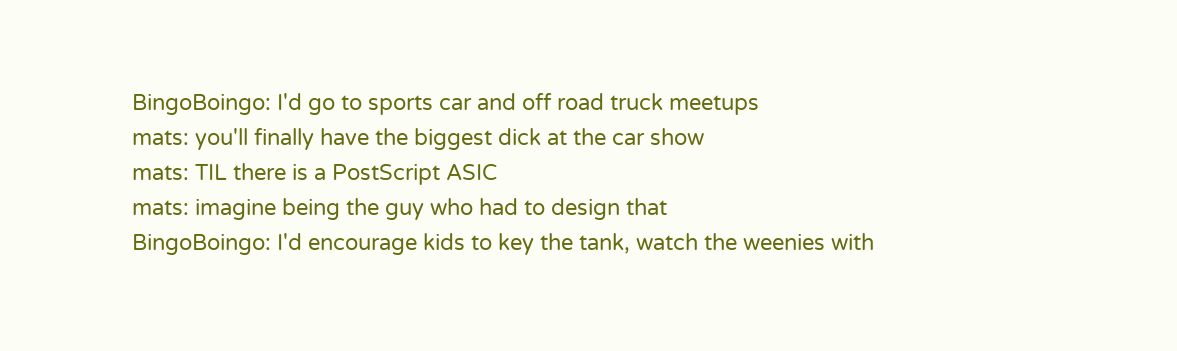BingoBoingo: I'd go to sports car and off road truck meetups
mats: you'll finally have the biggest dick at the car show
mats: TIL there is a PostScript ASIC
mats: imagine being the guy who had to design that
BingoBoingo: I'd encourage kids to key the tank, watch the weenies with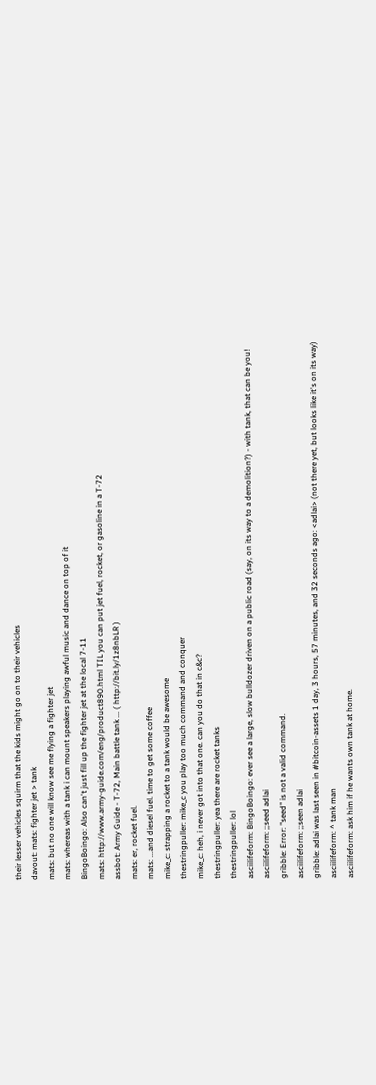their lesser vehicles squirm that the kids might go on to their vehicles
davout: mats: fighter jet > tank
mats: but no one will know see me flying a fighter jet
mats: whereas with a tank i can mount speakers playing awful music and dance on top of it
BingoBoingo: Also can't just fill up the fighter jet at the local 7-11
mats: http://www.army-guide.com/eng/product890.html TIL you can put jet fuel, rocket, or gasoline in a T-72
assbot: Army Guide - T-72, Main battle tank ... ( http://bit.ly/1z8nbLR )
mats: er, rocket fuel.
mats: ...and diesel fuel. time to get some coffee
mike_c: strapping a rocket to a tank would be awesome
thestringpuller: mike_c you play too much command and conquer
mike_c: heh, i never got into that one. can you do that in c&c?
thestringpuller: yea there are rocket tanks
thestringpuller: lol
asciilifeform: BingoBoingo: ever see a large, slow bulldozer driven on a public road (say, on its way to a demolition?) - with tank, that can be you!
asciilifeform: ;;seed adlai
gribble: Error: "seed" is not a valid command.
asciilifeform: ;;seen adlai
gribble: adlai was last seen in #bitcoin-assets 1 day, 3 hours, 57 minutes, and 32 seconds ago: <adlai> (not there yet, but looks like it's on its way)
asciilifeform: ^ tank man
asciilifeform: ask him if he wants own tank at home.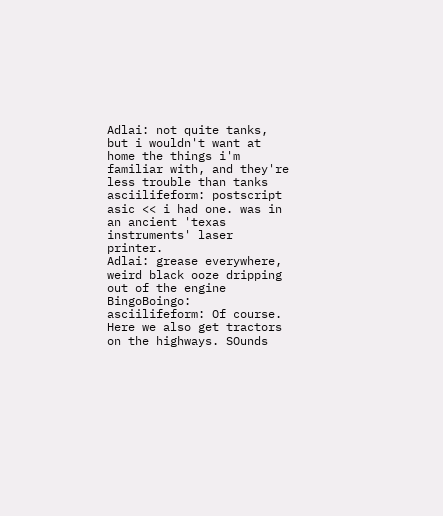Adlai: not quite tanks, but i wouldn't want at home the things i'm familiar with, and they're less trouble than tanks
asciilifeform: postscript asic << i had one. was in an ancient 'texas instruments' laser printer.
Adlai: grease everywhere, weird black ooze dripping out of the engine
BingoBoingo: asciilifeform: Of course. Here we also get tractors on the highways. SOunds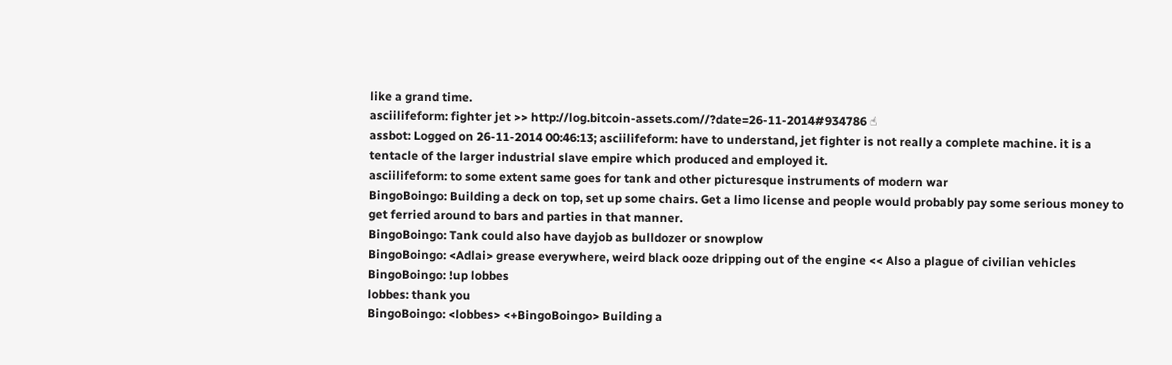like a grand time.
asciilifeform: fighter jet >> http://log.bitcoin-assets.com//?date=26-11-2014#934786 ☝
assbot: Logged on 26-11-2014 00:46:13; asciilifeform: have to understand, jet fighter is not really a complete machine. it is a tentacle of the larger industrial slave empire which produced and employed it.
asciilifeform: to some extent same goes for tank and other picturesque instruments of modern war
BingoBoingo: Building a deck on top, set up some chairs. Get a limo license and people would probably pay some serious money to get ferried around to bars and parties in that manner.
BingoBoingo: Tank could also have dayjob as bulldozer or snowplow
BingoBoingo: <Adlai> grease everywhere, weird black ooze dripping out of the engine << Also a plague of civilian vehicles
BingoBoingo: !up lobbes
lobbes: thank you
BingoBoingo: <lobbes> <+BingoBoingo> Building a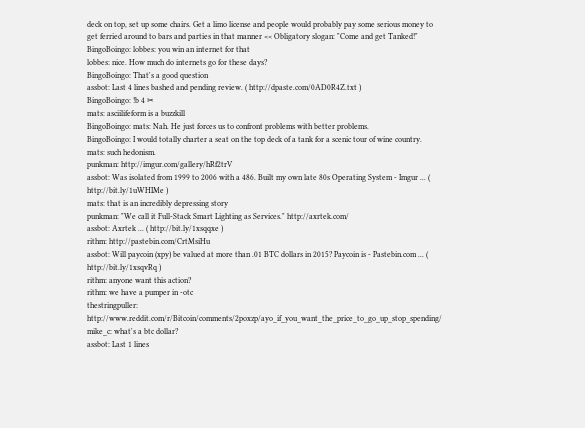deck on top, set up some chairs. Get a limo license and people would probably pay some serious money to get ferried around to bars and parties in that manner << Obligatory slogan: "Come and get Tanked!"
BingoBoingo: lobbes: you win an internet for that
lobbes: nice. How much do internets go for these days?
BingoBoingo: That's a good question
assbot: Last 4 lines bashed and pending review. ( http://dpaste.com/0AD0R4Z.txt )
BingoBoingo: !b 4 ✂
mats: asciilifeform is a buzzkill
BingoBoingo: mats: Nah. He just forces us to confront problems with better problems.
BingoBoingo: I would totally charter a seat on the top deck of a tank for a scenic tour of wine country.
mats: such hedonism.
punkman: http://imgur.com/gallery/hRf2trV
assbot: Was isolated from 1999 to 2006 with a 486. Built my own late 80s Operating System - Imgur ... ( http://bit.ly/1uWHIMe )
mats: that is an incredibly depressing story
punkman: "We call it Full-Stack Smart Lighting as Services." http://axrtek.com/
assbot: Axrtek ... ( http://bit.ly/1xsqqxe )
rithm: http://pastebin.com/CrtMsiHu
assbot: Will paycoin (xpy) be valued at more than .01 BTC dollars in 2015? Paycoin is - Pastebin.com ... ( http://bit.ly/1xsqvRq )
rithm: anyone want this action?
rithm: we have a pumper in -otc
thestringpuller: http://www.reddit.com/r/Bitcoin/comments/2poxzp/ayo_if_you_want_the_price_to_go_up_stop_spending/
mike_c: what's a btc dollar?
assbot: Last 1 lines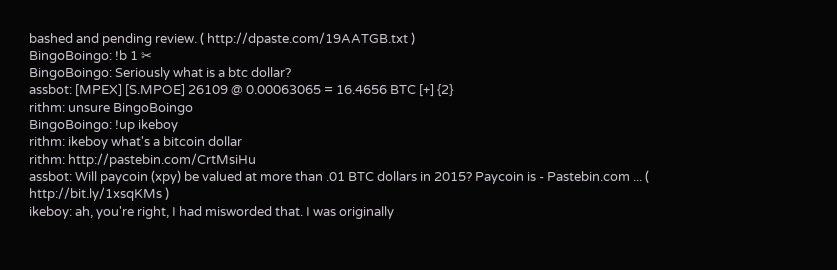bashed and pending review. ( http://dpaste.com/19AATGB.txt )
BingoBoingo: !b 1 ✂
BingoBoingo: Seriously what is a btc dollar?
assbot: [MPEX] [S.MPOE] 26109 @ 0.00063065 = 16.4656 BTC [+] {2}
rithm: unsure BingoBoingo
BingoBoingo: !up ikeboy
rithm: ikeboy what's a bitcoin dollar
rithm: http://pastebin.com/CrtMsiHu
assbot: Will paycoin (xpy) be valued at more than .01 BTC dollars in 2015? Paycoin is - Pastebin.com ... ( http://bit.ly/1xsqKMs )
ikeboy: ah, you're right, I had misworded that. I was originally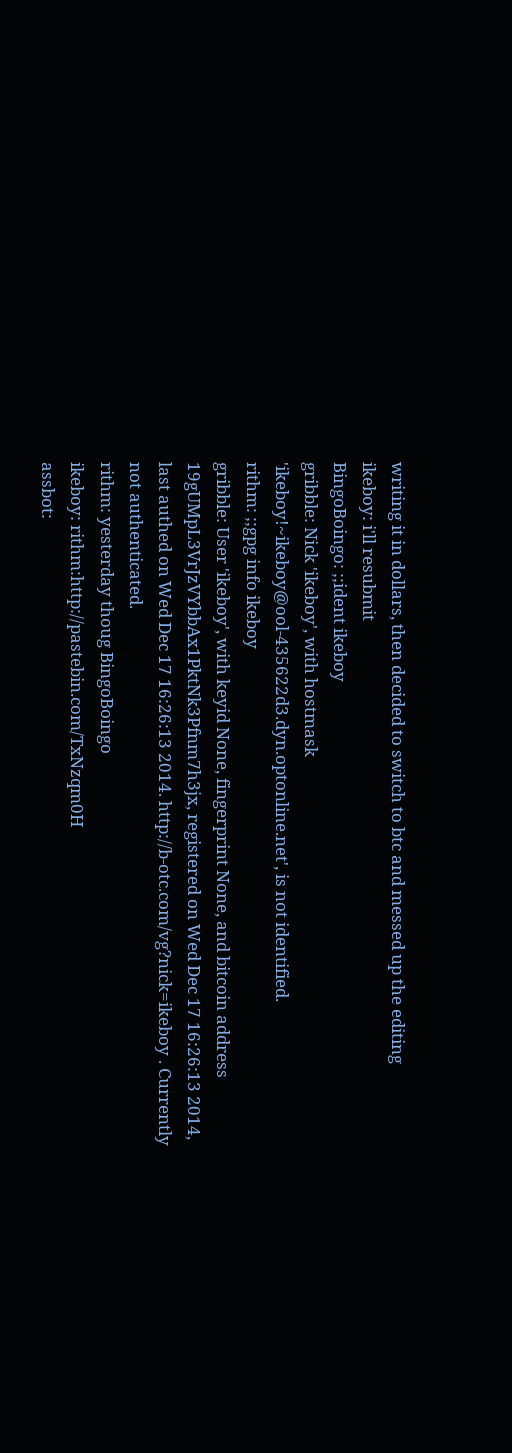writing it in dollars, then decided to switch to btc and messed up the editing
ikeboy: i'll resubmit
BingoBoingo: ;;ident ikeboy
gribble: Nick 'ikeboy', with hostmask 'ikeboy!~ikeboy@ool-435622d3.dyn.optonline.net', is not identified.
rithm: ;;gpg info ikeboy
gribble: User 'ikeboy', with keyid None, fingerprint None, and bitcoin address 19gUMpL3VrJzVYbbAx1PktNk3Pfnm7h3jx, registered on Wed Dec 17 16:26:13 2014, last authed on Wed Dec 17 16:26:13 2014. http://b-otc.com/vg?nick=ikeboy . Currently not authenticated.
rithm: yesterday thoug BingoBoingo
ikeboy: rithm:http://pastebin.com/TxNzqm0H
assbot: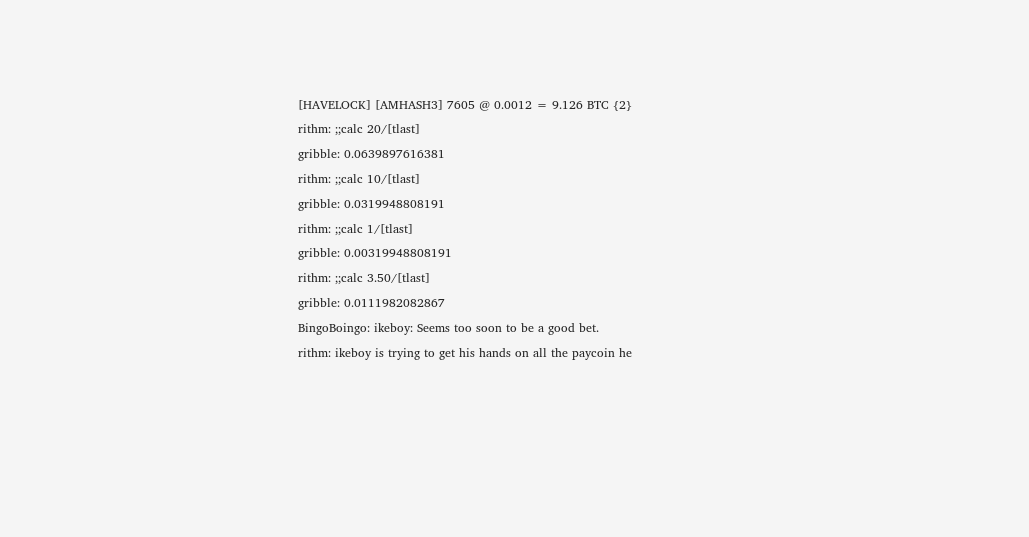[HAVELOCK] [AMHASH3] 7605 @ 0.0012 = 9.126 BTC {2}
rithm: ;;calc 20/[tlast]
gribble: 0.0639897616381
rithm: ;;calc 10/[tlast]
gribble: 0.0319948808191
rithm: ;;calc 1/[tlast]
gribble: 0.00319948808191
rithm: ;;calc 3.50/[tlast]
gribble: 0.0111982082867
BingoBoingo: ikeboy: Seems too soon to be a good bet.
rithm: ikeboy is trying to get his hands on all the paycoin he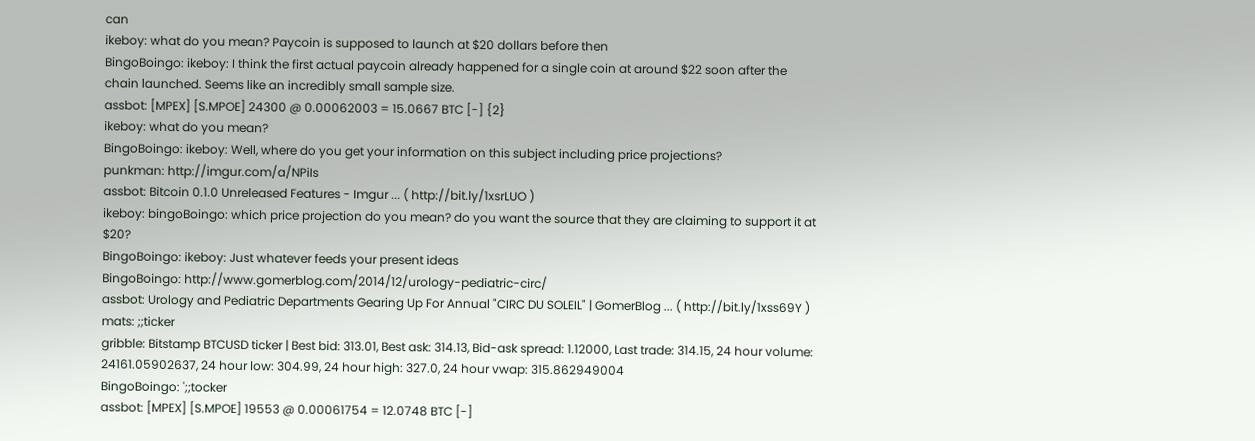can
ikeboy: what do you mean? Paycoin is supposed to launch at $20 dollars before then
BingoBoingo: ikeboy: I think the first actual paycoin already happened for a single coin at around $22 soon after the chain launched. Seems like an incredibly small sample size.
assbot: [MPEX] [S.MPOE] 24300 @ 0.00062003 = 15.0667 BTC [-] {2}
ikeboy: what do you mean?
BingoBoingo: ikeboy: Well, where do you get your information on this subject including price projections?
punkman: http://imgur.com/a/NPiIs
assbot: Bitcoin 0.1.0 Unreleased Features - Imgur ... ( http://bit.ly/1xsrLUO )
ikeboy: bingoBoingo: which price projection do you mean? do you want the source that they are claiming to support it at $20?
BingoBoingo: ikeboy: Just whatever feeds your present ideas
BingoBoingo: http://www.gomerblog.com/2014/12/urology-pediatric-circ/
assbot: Urology and Pediatric Departments Gearing Up For Annual "CIRC DU SOLEIL" | GomerBlog ... ( http://bit.ly/1xss69Y )
mats: ;;ticker
gribble: Bitstamp BTCUSD ticker | Best bid: 313.01, Best ask: 314.13, Bid-ask spread: 1.12000, Last trade: 314.15, 24 hour volume: 24161.05902637, 24 hour low: 304.99, 24 hour high: 327.0, 24 hour vwap: 315.862949004
BingoBoingo: ';;tocker
assbot: [MPEX] [S.MPOE] 19553 @ 0.00061754 = 12.0748 BTC [-]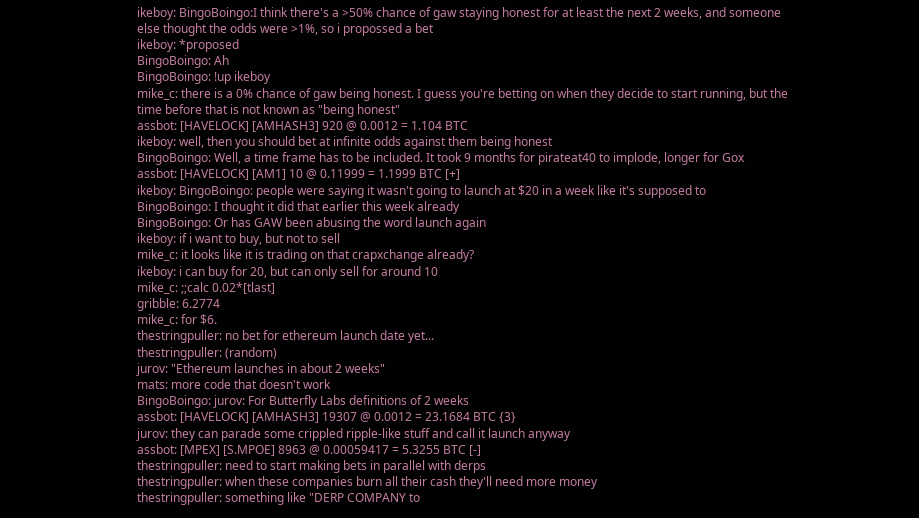ikeboy: BingoBoingo:I think there's a >50% chance of gaw staying honest for at least the next 2 weeks, and someone else thought the odds were >1%, so i propossed a bet
ikeboy: *proposed
BingoBoingo: Ah
BingoBoingo: !up ikeboy
mike_c: there is a 0% chance of gaw being honest. I guess you're betting on when they decide to start running, but the time before that is not known as "being honest"
assbot: [HAVELOCK] [AMHASH3] 920 @ 0.0012 = 1.104 BTC
ikeboy: well, then you should bet at infinite odds against them being honest
BingoBoingo: Well, a time frame has to be included. It took 9 months for pirateat40 to implode, longer for Gox
assbot: [HAVELOCK] [AM1] 10 @ 0.11999 = 1.1999 BTC [+]
ikeboy: BingoBoingo: people were saying it wasn't going to launch at $20 in a week like it's supposed to
BingoBoingo: I thought it did that earlier this week already
BingoBoingo: Or has GAW been abusing the word launch again
ikeboy: if i want to buy, but not to sell
mike_c: it looks like it is trading on that crapxchange already?
ikeboy: i can buy for 20, but can only sell for around 10
mike_c: ;;calc 0.02*[tlast]
gribble: 6.2774
mike_c: for $6.
thestringpuller: no bet for ethereum launch date yet...
thestringpuller: (random)
jurov: "Ethereum launches in about 2 weeks"
mats: more code that doesn't work
BingoBoingo: jurov: For Butterfly Labs definitions of 2 weeks
assbot: [HAVELOCK] [AMHASH3] 19307 @ 0.0012 = 23.1684 BTC {3}
jurov: they can parade some crippled ripple-like stuff and call it launch anyway
assbot: [MPEX] [S.MPOE] 8963 @ 0.00059417 = 5.3255 BTC [-]
thestringpuller: need to start making bets in parallel with derps
thestringpuller: when these companies burn all their cash they'll need more money
thestringpuller: something like "DERP COMPANY to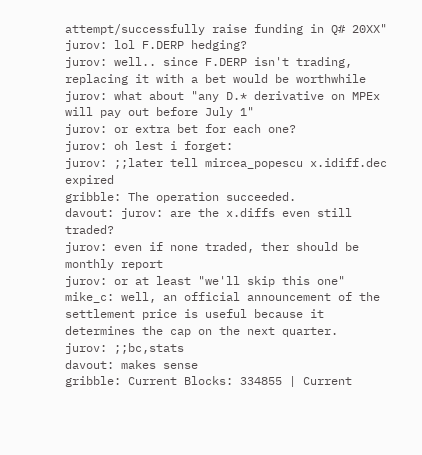attempt/successfully raise funding in Q# 20XX"
jurov: lol F.DERP hedging?
jurov: well.. since F.DERP isn't trading, replacing it with a bet would be worthwhile
jurov: what about "any D.* derivative on MPEx will pay out before July 1"
jurov: or extra bet for each one?
jurov: oh lest i forget:
jurov: ;;later tell mircea_popescu x.idiff.dec expired
gribble: The operation succeeded.
davout: jurov: are the x.diffs even still traded?
jurov: even if none traded, ther should be monthly report
jurov: or at least "we'll skip this one"
mike_c: well, an official announcement of the settlement price is useful because it determines the cap on the next quarter.
jurov: ;;bc,stats
davout: makes sense
gribble: Current Blocks: 334855 | Current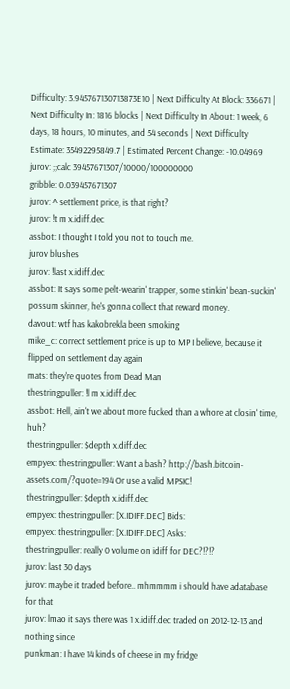Difficulty: 3.945767130713873E10 | Next Difficulty At Block: 336671 | Next Difficulty In: 1816 blocks | Next Difficulty In About: 1 week, 6 days, 18 hours, 10 minutes, and 54 seconds | Next Difficulty Estimate: 35492295849.7 | Estimated Percent Change: -10.04969
jurov: ;;calc 39457671307/10000/100000000
gribble: 0.039457671307
jurov: ^ settlement price, is that right?
jurov: !t m x.idiff.dec
assbot: I thought I told you not to touch me.
jurov blushes
jurov: !last x.idiff.dec
assbot: It says some pelt-wearin' trapper, some stinkin' bean-suckin' possum skinner, he's gonna collect that reward money.
davout: wtf has kakobrekla been smoking
mike_c: correct settlement price is up to MP I believe, because it flipped on settlement day again
mats: they're quotes from Dead Man
thestringpuller: !l m x.idiff.dec
assbot: Hell, ain't we about more fucked than a whore at closin' time, huh?
thestringpuller: $depth x.diff.dec
empyex: thestringpuller: Want a bash? http://bash.bitcoin-assets.com/?quote=194 Or use a valid MPSIC!
thestringpuller: $depth x.idiff.dec
empyex: thestringpuller: [X.IDIFF.DEC] Bids:
empyex: thestringpuller: [X.IDIFF.DEC] Asks:
thestringpuller: really 0 volume on idiff for DEC?!?!?
jurov: last 30 days
jurov: maybe it traded before.. mhmmmm i should have adatabase for that
jurov: lmao it says there was 1 x.idiff.dec traded on 2012-12-13 and nothing since
punkman: I have 14 kinds of cheese in my fridge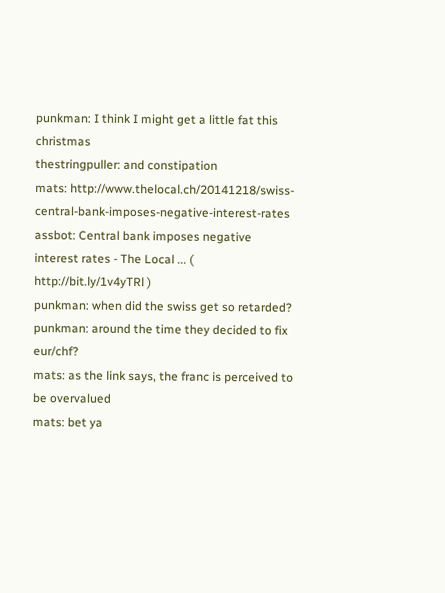punkman: I think I might get a little fat this christmas
thestringpuller: and constipation
mats: http://www.thelocal.ch/20141218/swiss-central-bank-imposes-negative-interest-rates
assbot: Central bank imposes negative interest rates - The Local ... ( http://bit.ly/1v4yTRl )
punkman: when did the swiss get so retarded?
punkman: around the time they decided to fix eur/chf?
mats: as the link says, the franc is perceived to be overvalued
mats: bet ya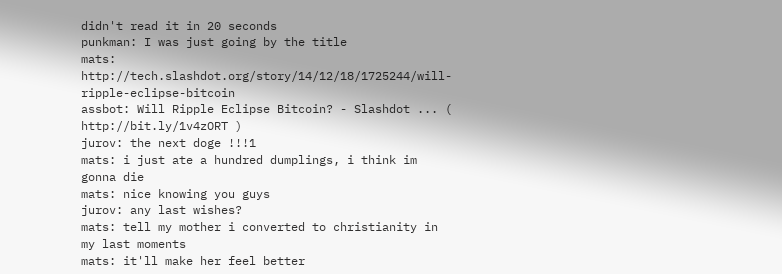didn't read it in 20 seconds
punkman: I was just going by the title
mats: http://tech.slashdot.org/story/14/12/18/1725244/will-ripple-eclipse-bitcoin
assbot: Will Ripple Eclipse Bitcoin? - Slashdot ... ( http://bit.ly/1v4zORT )
jurov: the next doge !!!1
mats: i just ate a hundred dumplings, i think im gonna die
mats: nice knowing you guys
jurov: any last wishes?
mats: tell my mother i converted to christianity in my last moments
mats: it'll make her feel better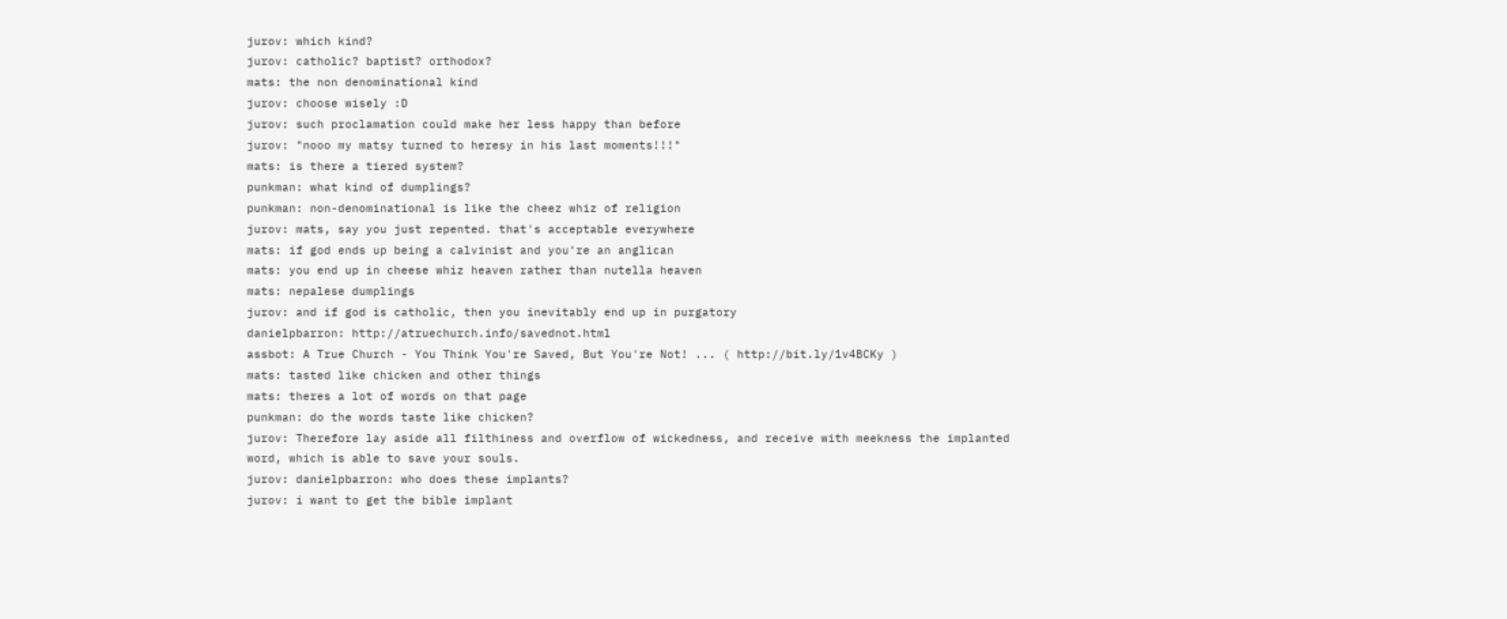jurov: which kind?
jurov: catholic? baptist? orthodox?
mats: the non denominational kind
jurov: choose wisely :D
jurov: such proclamation could make her less happy than before
jurov: "nooo my matsy turned to heresy in his last moments!!!"
mats: is there a tiered system?
punkman: what kind of dumplings?
punkman: non-denominational is like the cheez whiz of religion
jurov: mats, say you just repented. that's acceptable everywhere
mats: if god ends up being a calvinist and you're an anglican
mats: you end up in cheese whiz heaven rather than nutella heaven
mats: nepalese dumplings
jurov: and if god is catholic, then you inevitably end up in purgatory
danielpbarron: http://atruechurch.info/savednot.html
assbot: A True Church - You Think You're Saved, But You're Not! ... ( http://bit.ly/1v4BCKy )
mats: tasted like chicken and other things
mats: theres a lot of words on that page
punkman: do the words taste like chicken?
jurov: Therefore lay aside all filthiness and overflow of wickedness, and receive with meekness the implanted word, which is able to save your souls.
jurov: danielpbarron: who does these implants?
jurov: i want to get the bible implant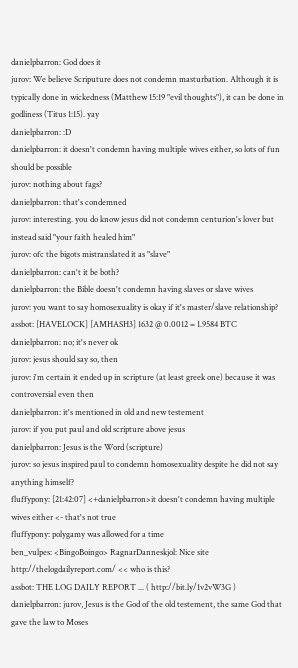danielpbarron: God does it
jurov: We believe Scriputure does not condemn masturbation. Although it is typically done in wickedness (Matthew 15:19 "evil thoughts"), it can be done in godliness (Titus 1:15). yay
danielpbarron: :D
danielpbarron: it doesn't condemn having multiple wives either, so lots of fun should be possible
jurov: nothing about fags?
danielpbarron: that's condemned
jurov: interesting. you do know jesus did not condemn centurion's lover but instead said "your faith healed him"
jurov: ofc the bigots mistranslated it as "slave"
danielpbarron: can't it be both?
danielpbarron: the Bible doesn't condemn having slaves or slave wives
jurov: you want to say homosexuality is okay if it's master/slave relationship?
assbot: [HAVELOCK] [AMHASH3] 1632 @ 0.0012 = 1.9584 BTC
danielpbarron: no; it's never ok
jurov: jesus should say so, then
jurov: i'm certain it ended up in scripture (at least greek one) because it was controversial even then
danielpbarron: it's mentioned in old and new testement
jurov: if you put paul and old scripture above jesus
danielpbarron: Jesus is the Word (scripture)
jurov: so jesus inspired paul to condemn homosexuality despite he did not say anything himself?
fluffypony: [21:42:07] <+danielpbarron>it doesn't condemn having multiple wives either <- that's not true
fluffypony: polygamy was allowed for a time
ben_vulpes: <BingoBoingo> RagnarDanneskjol: Nice site http://thelogdailyreport.com/ << who is this?
assbot: THE LOG DAILY REPORT ... ( http://bit.ly/1v2vW3G )
danielpbarron: jurov, Jesus is the God of the old testement, the same God that gave the law to Moses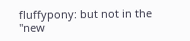fluffypony: but not in the "new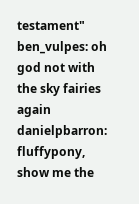testament"
ben_vulpes: oh god not with the sky fairies again
danielpbarron: fluffypony, show me the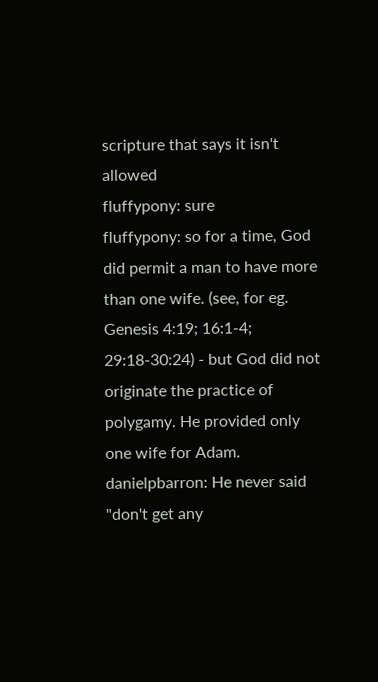scripture that says it isn't allowed
fluffypony: sure
fluffypony: so for a time, God did permit a man to have more than one wife. (see, for eg. Genesis 4:19; 16:1-4; 29:18-30:24) - but God did not originate the practice of polygamy. He provided only one wife for Adam.
danielpbarron: He never said "don't get any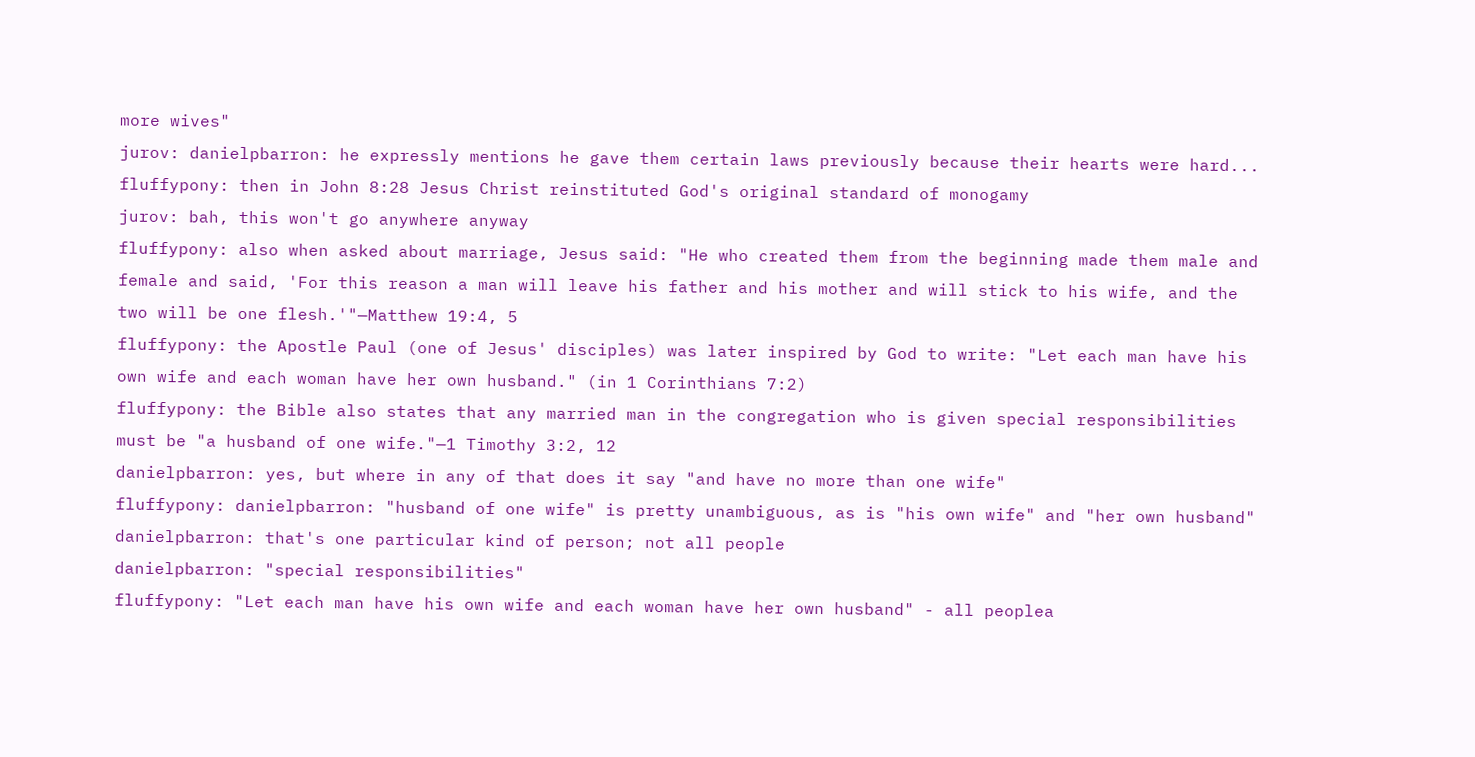more wives"
jurov: danielpbarron: he expressly mentions he gave them certain laws previously because their hearts were hard...
fluffypony: then in John 8:28 Jesus Christ reinstituted God's original standard of monogamy
jurov: bah, this won't go anywhere anyway
fluffypony: also when asked about marriage, Jesus said: "He who created them from the beginning made them male and female and said, 'For this reason a man will leave his father and his mother and will stick to his wife, and the two will be one flesh.'"—Matthew 19:4, 5
fluffypony: the Apostle Paul (one of Jesus' disciples) was later inspired by God to write: "Let each man have his own wife and each woman have her own husband." (in 1 Corinthians 7:2)
fluffypony: the Bible also states that any married man in the congregation who is given special responsibilities must be "a husband of one wife."—1 Timothy 3:2, 12
danielpbarron: yes, but where in any of that does it say "and have no more than one wife"
fluffypony: danielpbarron: "husband of one wife" is pretty unambiguous, as is "his own wife" and "her own husband"
danielpbarron: that's one particular kind of person; not all people
danielpbarron: "special responsibilities"
fluffypony: "Let each man have his own wife and each woman have her own husband" - all peoplea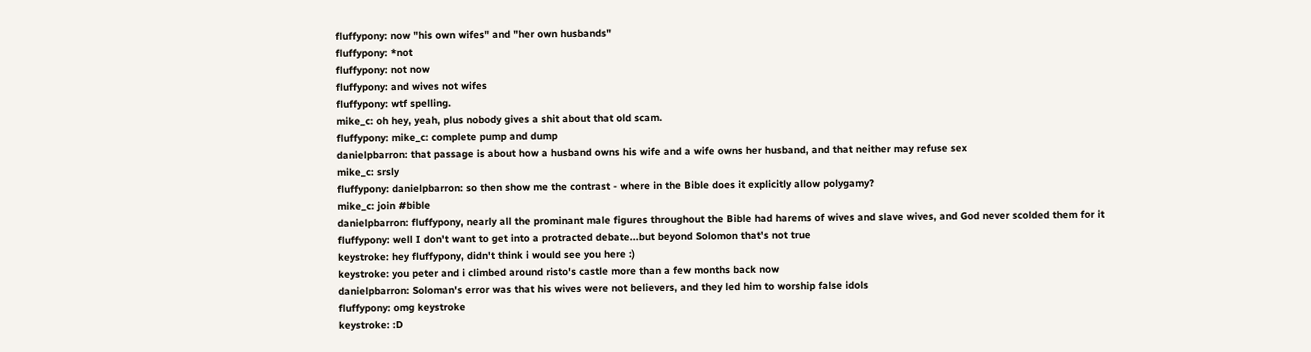fluffypony: now "his own wifes" and "her own husbands"
fluffypony: *not
fluffypony: not now
fluffypony: and wives not wifes
fluffypony: wtf spelling.
mike_c: oh hey, yeah, plus nobody gives a shit about that old scam.
fluffypony: mike_c: complete pump and dump
danielpbarron: that passage is about how a husband owns his wife and a wife owns her husband, and that neither may refuse sex
mike_c: srsly
fluffypony: danielpbarron: so then show me the contrast - where in the Bible does it explicitly allow polygamy?
mike_c: join #bible
danielpbarron: fluffypony, nearly all the prominant male figures throughout the Bible had harems of wives and slave wives, and God never scolded them for it
fluffypony: well I don't want to get into a protracted debate...but beyond Solomon that's not true
keystroke: hey fluffypony, didn't think i would see you here :)
keystroke: you peter and i climbed around risto's castle more than a few months back now
danielpbarron: Soloman's error was that his wives were not believers, and they led him to worship false idols
fluffypony: omg keystroke
keystroke: :D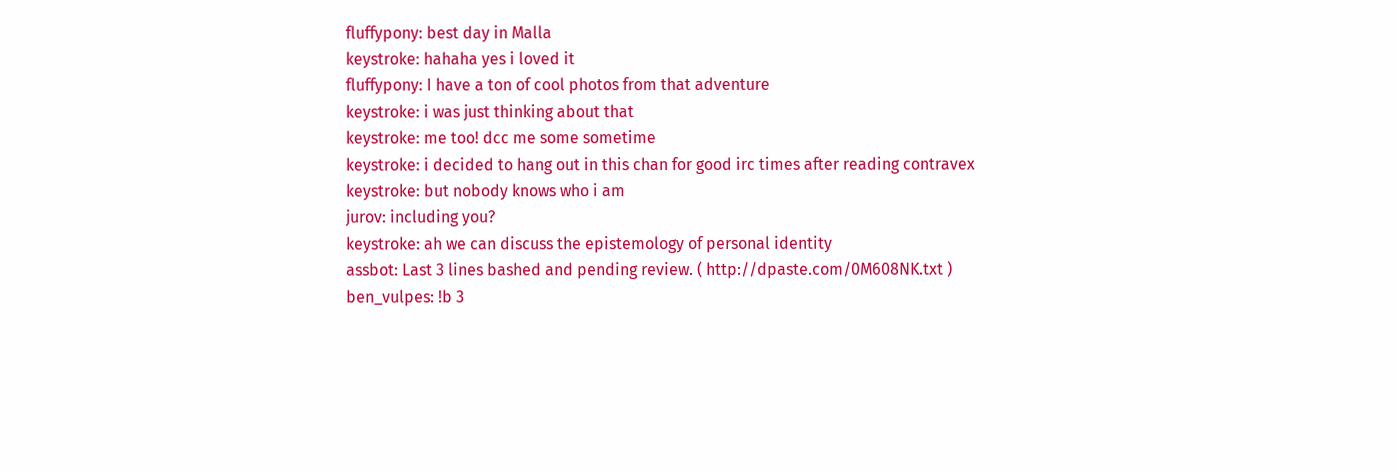fluffypony: best day in Malla
keystroke: hahaha yes i loved it
fluffypony: I have a ton of cool photos from that adventure
keystroke: i was just thinking about that
keystroke: me too! dcc me some sometime
keystroke: i decided to hang out in this chan for good irc times after reading contravex
keystroke: but nobody knows who i am
jurov: including you?
keystroke: ah we can discuss the epistemology of personal identity
assbot: Last 3 lines bashed and pending review. ( http://dpaste.com/0M608NK.txt )
ben_vulpes: !b 3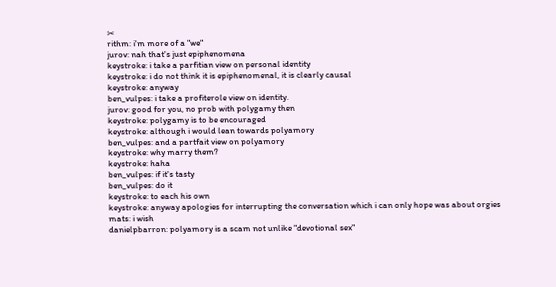✂
rithm: i'm more of a "we"
jurov: nah that's just epiphenomena
keystroke: i take a parfitian view on personal identity
keystroke: i do not think it is epiphenomenal, it is clearly causal
keystroke: anyway
ben_vulpes: i take a profiterole view on identity.
jurov: good for you, no prob with polygamy then
keystroke: polygamy is to be encouraged
keystroke: although i would lean towards polyamory
ben_vulpes: and a partfait view on polyamory
keystroke: why marry them?
keystroke: haha
ben_vulpes: if it's tasty
ben_vulpes: do it
keystroke: to each his own
keystroke: anyway apologies for interrupting the conversation which i can only hope was about orgies
mats: i wish
danielpbarron: polyamory is a scam not unlike "devotional sex"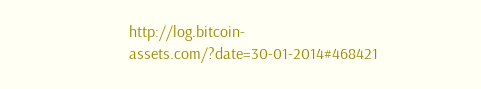http://log.bitcoin-assets.com/?date=30-01-2014#468421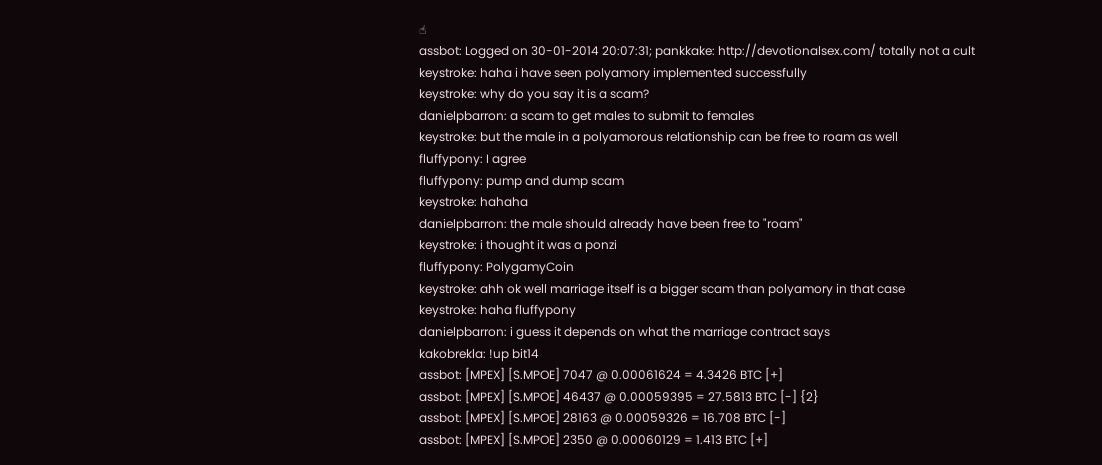☝
assbot: Logged on 30-01-2014 20:07:31; pankkake: http://devotionalsex.com/ totally not a cult
keystroke: haha i have seen polyamory implemented successfully
keystroke: why do you say it is a scam?
danielpbarron: a scam to get males to submit to females
keystroke: but the male in a polyamorous relationship can be free to roam as well
fluffypony: I agree
fluffypony: pump and dump scam
keystroke: hahaha
danielpbarron: the male should already have been free to "roam"
keystroke: i thought it was a ponzi
fluffypony: PolygamyCoin
keystroke: ahh ok well marriage itself is a bigger scam than polyamory in that case
keystroke: haha fluffypony
danielpbarron: i guess it depends on what the marriage contract says
kakobrekla: !up bit14
assbot: [MPEX] [S.MPOE] 7047 @ 0.00061624 = 4.3426 BTC [+]
assbot: [MPEX] [S.MPOE] 46437 @ 0.00059395 = 27.5813 BTC [-] {2}
assbot: [MPEX] [S.MPOE] 28163 @ 0.00059326 = 16.708 BTC [-]
assbot: [MPEX] [S.MPOE] 2350 @ 0.00060129 = 1.413 BTC [+]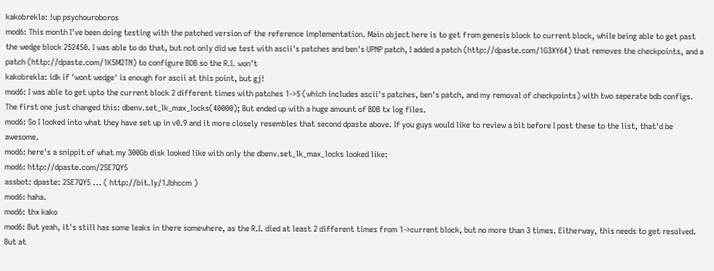kakobrekla: !up psychouroboros
mod6: This month I've been doing testing with the patched version of the reference implementation. Main object here is to get from genesis block to current block, while being able to get past the wedge block 252450. I was able to do that, but not only did we test with ascii's patches and ben's UPNP patch, I added a patch (http://dpaste.com/1G3XY64) that removes the checkpoints, and a patch (http://dpaste.com/1K5M2TN) to configure BDB so the R.I. won't
kakobrekla: idk if 'wont wedge' is enough for ascii at this point, but gj!
mod6: I was able to get upto the current block 2 different times with patches 1->5 (which includes ascii's patches, ben's patch, and my removal of checkpoints) with two seperate bdb configs. The first one just changed this: dbenv.set_lk_max_locks(40000); But ended up with a huge amount of BDB tx log files.
mod6: So I looked into what they have set up in v0.9 and it more closely resembles that second dpaste above. If you guys would like to review a bit before I post these to the list, that'd be awesome.
mod6: here's a snippit of what my 300Gb disk looked like with only the dbenv.set_lk_max_locks looked like:
mod6: http://dpaste.com/2SE7QY5
assbot: dpaste: 2SE7QY5 ... ( http://bit.ly/1Jbhccm )
mod6: haha.
mod6: thx kako
mod6: But yeah, it's still has some leaks in there somewhere, as the R.I. died at least 2 different times from 1->current block, but no more than 3 times. Eitherway, this needs to get resolved. But at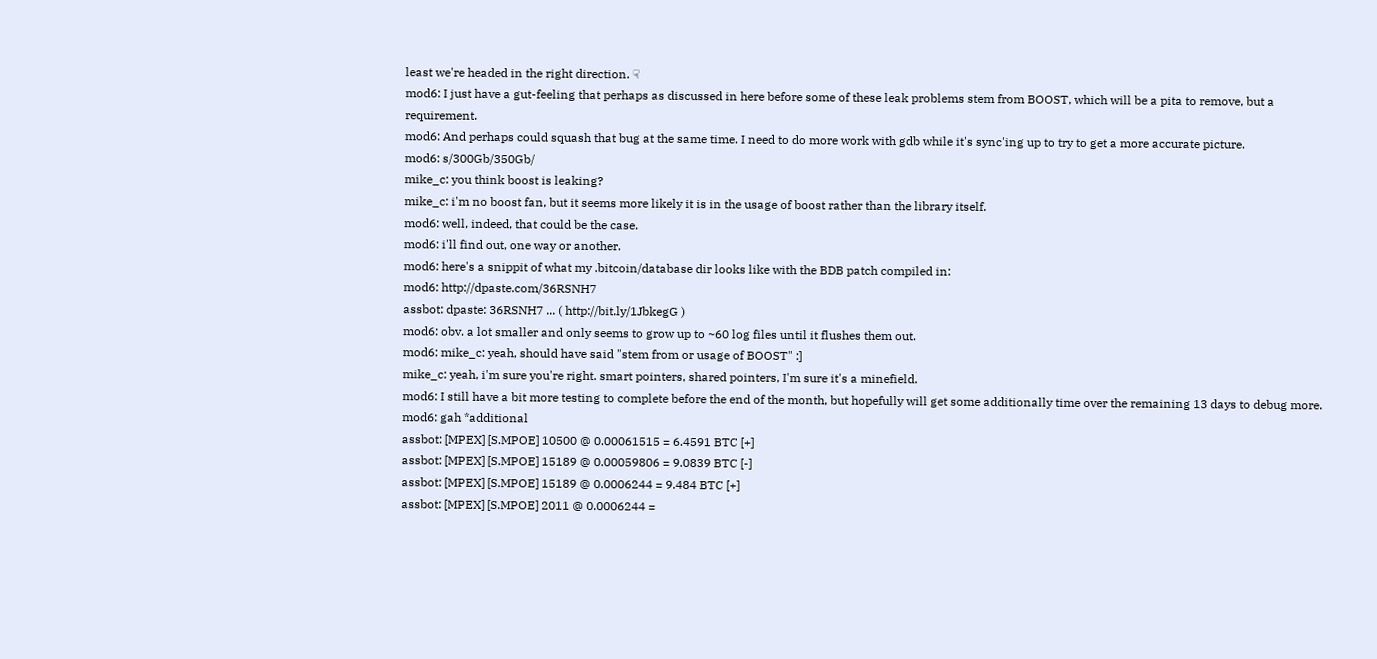least we're headed in the right direction. ☟
mod6: I just have a gut-feeling that perhaps as discussed in here before some of these leak problems stem from BOOST, which will be a pita to remove, but a requirement.
mod6: And perhaps could squash that bug at the same time. I need to do more work with gdb while it's sync'ing up to try to get a more accurate picture.
mod6: s/300Gb/350Gb/
mike_c: you think boost is leaking?
mike_c: i'm no boost fan, but it seems more likely it is in the usage of boost rather than the library itself.
mod6: well, indeed, that could be the case.
mod6: i'll find out, one way or another.
mod6: here's a snippit of what my .bitcoin/database dir looks like with the BDB patch compiled in:
mod6: http://dpaste.com/36RSNH7
assbot: dpaste: 36RSNH7 ... ( http://bit.ly/1JbkegG )
mod6: obv. a lot smaller and only seems to grow up to ~60 log files until it flushes them out.
mod6: mike_c: yeah, should have said "stem from or usage of BOOST" :]
mike_c: yeah, i'm sure you're right. smart pointers, shared pointers, I'm sure it's a minefield.
mod6: I still have a bit more testing to complete before the end of the month, but hopefully will get some additionally time over the remaining 13 days to debug more.
mod6: gah *additional
assbot: [MPEX] [S.MPOE] 10500 @ 0.00061515 = 6.4591 BTC [+]
assbot: [MPEX] [S.MPOE] 15189 @ 0.00059806 = 9.0839 BTC [-]
assbot: [MPEX] [S.MPOE] 15189 @ 0.0006244 = 9.484 BTC [+]
assbot: [MPEX] [S.MPOE] 2011 @ 0.0006244 =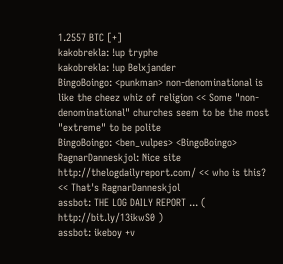1.2557 BTC [+]
kakobrekla: !up tryphe
kakobrekla: !up Belxjander
BingoBoingo: <punkman> non-denominational is like the cheez whiz of religion << Some "non-denominational" churches seem to be the most "extreme" to be polite
BingoBoingo: <ben_vulpes> <BingoBoingo> RagnarDanneskjol: Nice site http://thelogdailyreport.com/ << who is this? << That's RagnarDanneskjol
assbot: THE LOG DAILY REPORT ... ( http://bit.ly/13ikwS0 )
assbot: ikeboy +v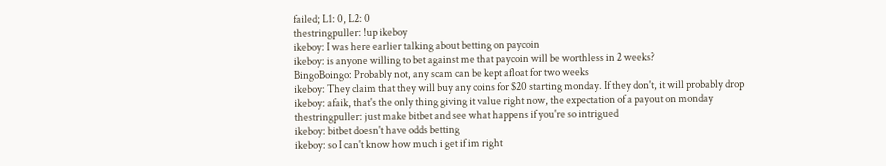failed; L1: 0, L2: 0
thestringpuller: !up ikeboy
ikeboy: I was here earlier talking about betting on paycoin
ikeboy: is anyone willing to bet against me that paycoin will be worthless in 2 weeks?
BingoBoingo: Probably not, any scam can be kept afloat for two weeks
ikeboy: They claim that they will buy any coins for $20 starting monday. If they don't, it will probably drop
ikeboy: afaik, that's the only thing giving it value right now, the expectation of a payout on monday
thestringpuller: just make bitbet and see what happens if you're so intrigued
ikeboy: bitbet doesn't have odds betting
ikeboy: so I can't know how much i get if im right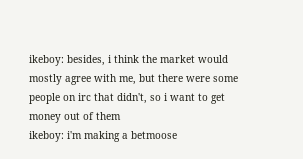ikeboy: besides, i think the market would mostly agree with me, but there were some people on irc that didn't, so i want to get money out of them
ikeboy: i'm making a betmoose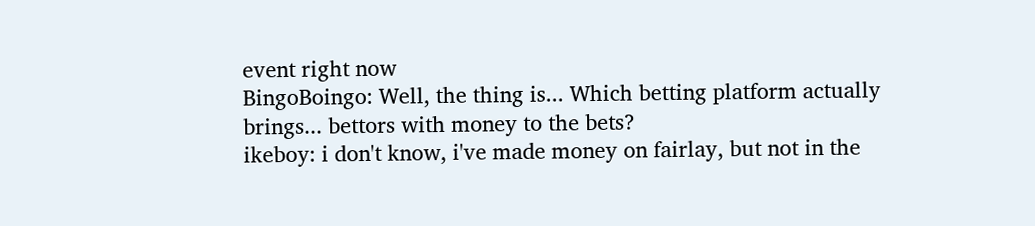event right now
BingoBoingo: Well, the thing is... Which betting platform actually brings... bettors with money to the bets?
ikeboy: i don't know, i've made money on fairlay, but not in the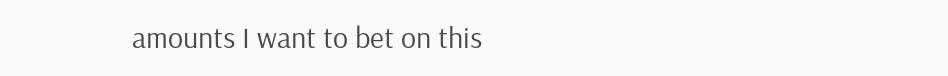amounts I want to bet on this